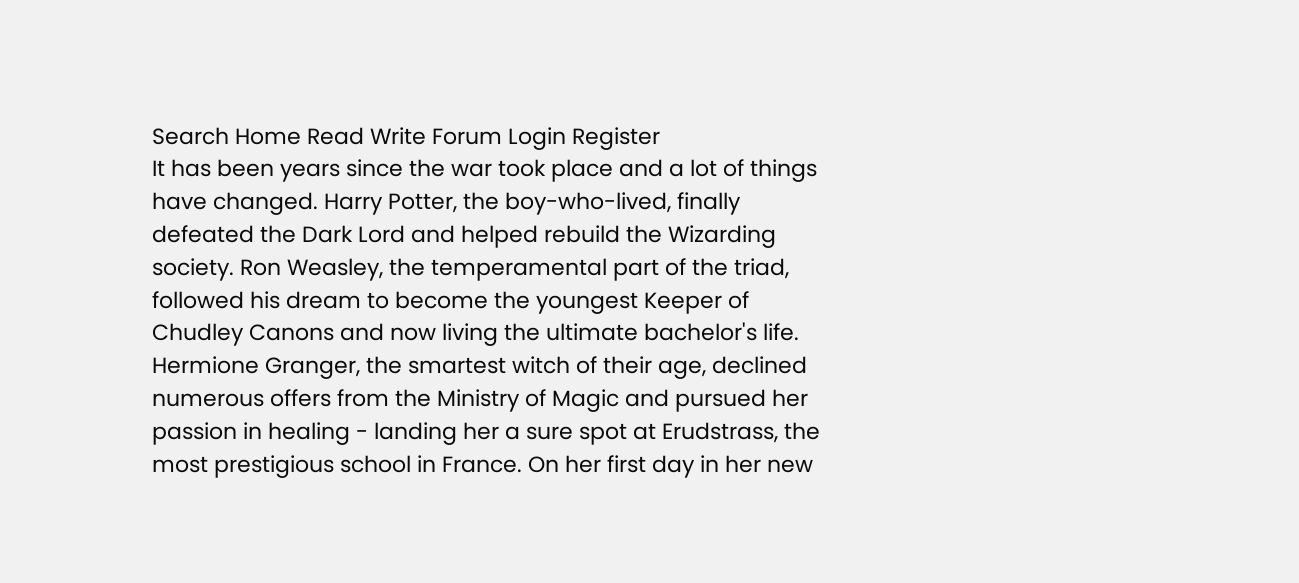Search Home Read Write Forum Login Register
It has been years since the war took place and a lot of things have changed. Harry Potter, the boy-who-lived, finally defeated the Dark Lord and helped rebuild the Wizarding society. Ron Weasley, the temperamental part of the triad, followed his dream to become the youngest Keeper of Chudley Canons and now living the ultimate bachelor's life. Hermione Granger, the smartest witch of their age, declined numerous offers from the Ministry of Magic and pursued her passion in healing - landing her a sure spot at Erudstrass, the most prestigious school in France. On her first day in her new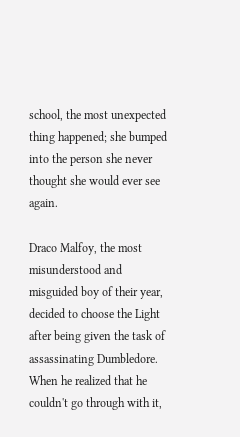school, the most unexpected thing happened; she bumped into the person she never thought she would ever see again.

Draco Malfoy, the most misunderstood and misguided boy of their year, decided to choose the Light after being given the task of assassinating Dumbledore. When he realized that he couldn't go through with it,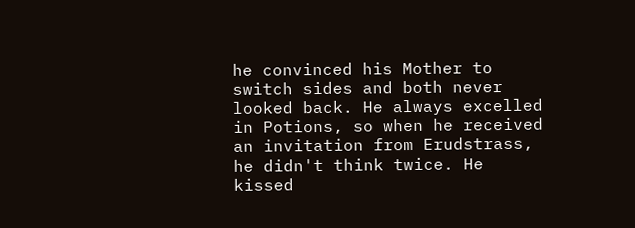he convinced his Mother to switch sides and both never looked back. He always excelled in Potions, so when he received an invitation from Erudstrass, he didn't think twice. He kissed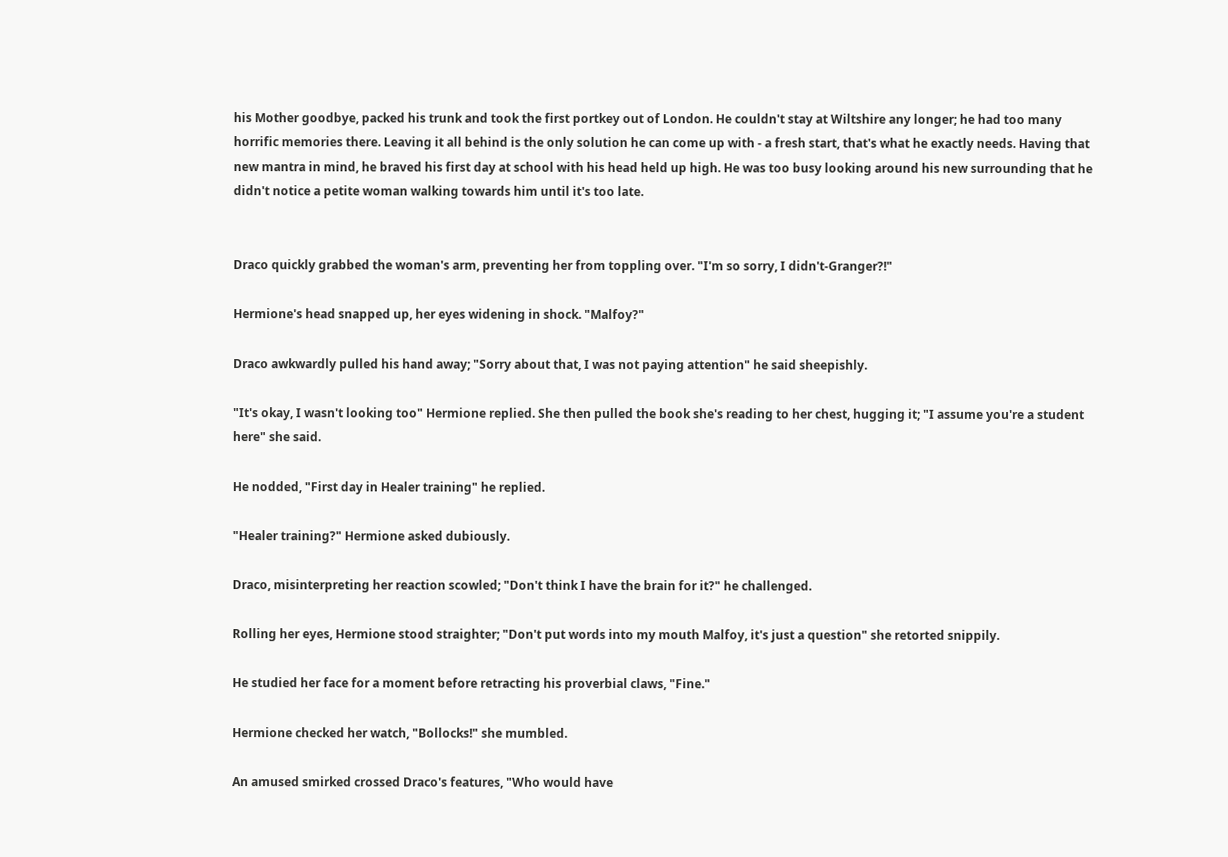his Mother goodbye, packed his trunk and took the first portkey out of London. He couldn't stay at Wiltshire any longer; he had too many horrific memories there. Leaving it all behind is the only solution he can come up with - a fresh start, that's what he exactly needs. Having that new mantra in mind, he braved his first day at school with his head held up high. He was too busy looking around his new surrounding that he didn't notice a petite woman walking towards him until it's too late.


Draco quickly grabbed the woman's arm, preventing her from toppling over. "I'm so sorry, I didn't-Granger?!"

Hermione's head snapped up, her eyes widening in shock. "Malfoy?"

Draco awkwardly pulled his hand away; "Sorry about that, I was not paying attention" he said sheepishly.

"It's okay, I wasn't looking too" Hermione replied. She then pulled the book she's reading to her chest, hugging it; "I assume you're a student here" she said.

He nodded, "First day in Healer training" he replied.

"Healer training?" Hermione asked dubiously.

Draco, misinterpreting her reaction scowled; "Don't think I have the brain for it?" he challenged.

Rolling her eyes, Hermione stood straighter; "Don't put words into my mouth Malfoy, it's just a question" she retorted snippily.

He studied her face for a moment before retracting his proverbial claws, "Fine."

Hermione checked her watch, "Bollocks!" she mumbled.

An amused smirked crossed Draco's features, "Who would have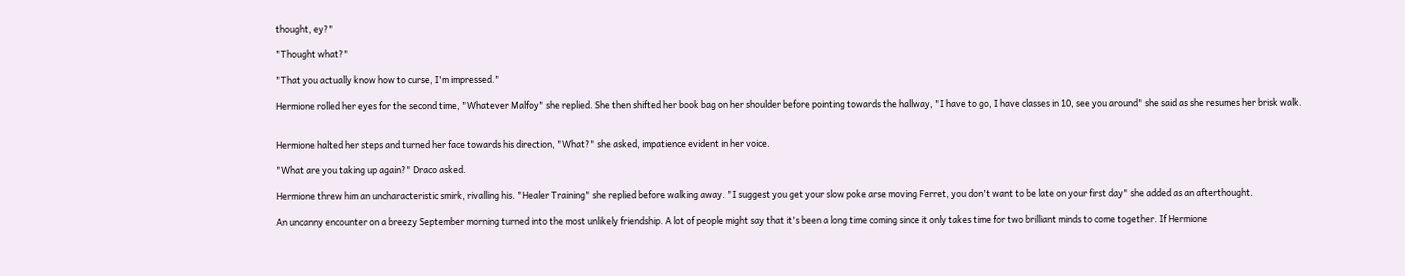thought, ey?"

"Thought what?"

"That you actually know how to curse, I'm impressed."

Hermione rolled her eyes for the second time, "Whatever Malfoy" she replied. She then shifted her book bag on her shoulder before pointing towards the hallway, "I have to go, I have classes in 10, see you around" she said as she resumes her brisk walk.


Hermione halted her steps and turned her face towards his direction, "What?" she asked, impatience evident in her voice.

"What are you taking up again?" Draco asked.

Hermione threw him an uncharacteristic smirk, rivalling his. "Healer Training" she replied before walking away. "I suggest you get your slow poke arse moving Ferret, you don't want to be late on your first day" she added as an afterthought.

An uncanny encounter on a breezy September morning turned into the most unlikely friendship. A lot of people might say that it's been a long time coming since it only takes time for two brilliant minds to come together. If Hermione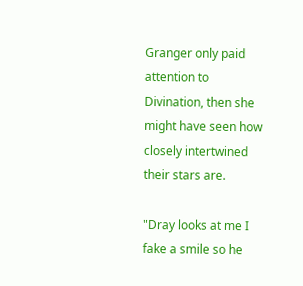Granger only paid attention to Divination, then she might have seen how closely intertwined their stars are.

"Dray looks at me I fake a smile so he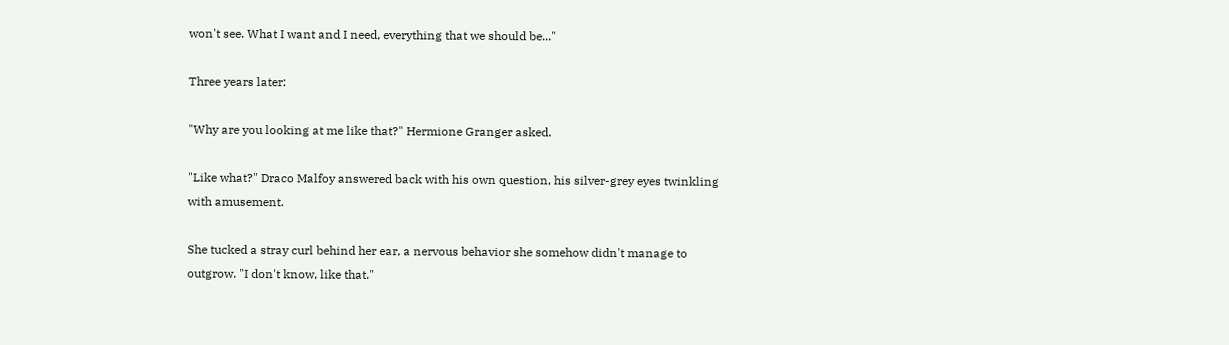won't see. What I want and I need, everything that we should be..."

Three years later:

"Why are you looking at me like that?" Hermione Granger asked.

"Like what?" Draco Malfoy answered back with his own question, his silver-grey eyes twinkling with amusement.

She tucked a stray curl behind her ear, a nervous behavior she somehow didn't manage to outgrow. "I don't know, like that."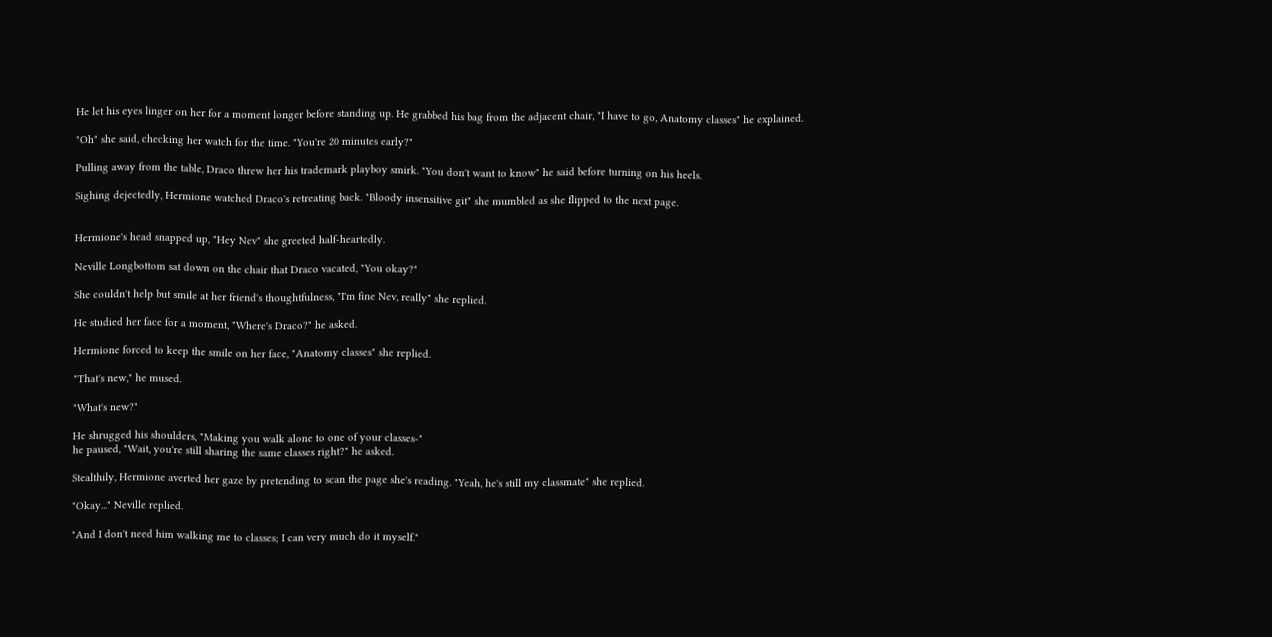He let his eyes linger on her for a moment longer before standing up. He grabbed his bag from the adjacent chair, "I have to go, Anatomy classes" he explained.

"Oh" she said, checking her watch for the time. "You're 20 minutes early?"

Pulling away from the table, Draco threw her his trademark playboy smirk. "You don't want to know" he said before turning on his heels.

Sighing dejectedly, Hermione watched Draco's retreating back. "Bloody insensitive git" she mumbled as she flipped to the next page.


Hermione's head snapped up, "Hey Nev" she greeted half-heartedly.

Neville Longbottom sat down on the chair that Draco vacated, "You okay?"

She couldn't help but smile at her friend's thoughtfulness, "I'm fine Nev, really" she replied.

He studied her face for a moment, "Where's Draco?" he asked.

Hermione forced to keep the smile on her face, "Anatomy classes" she replied.

"That's new," he mused.

"What's new?"

He shrugged his shoulders, "Making you walk alone to one of your classes-"
he paused, "Wait, you're still sharing the same classes right?" he asked.

Stealthily, Hermione averted her gaze by pretending to scan the page she's reading. "Yeah, he's still my classmate" she replied.

"Okay..." Neville replied.

"And I don't need him walking me to classes; I can very much do it myself."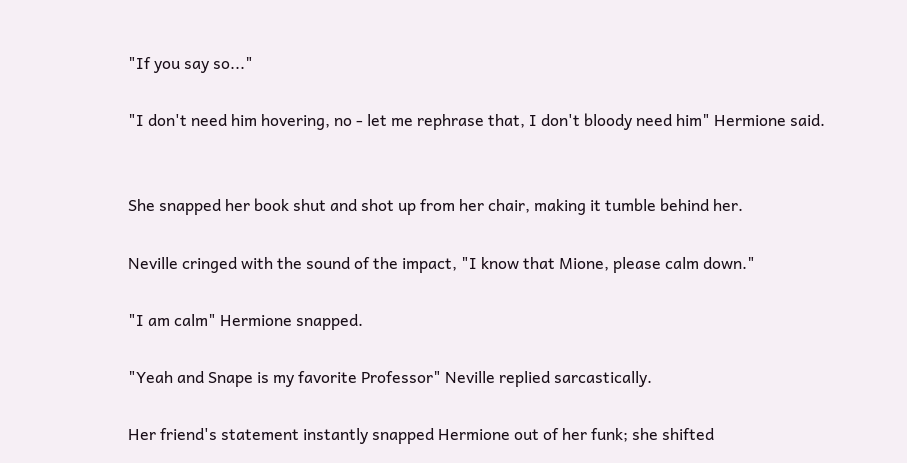"If you say so..."

"I don't need him hovering, no - let me rephrase that, I don't bloody need him" Hermione said.


She snapped her book shut and shot up from her chair, making it tumble behind her.

Neville cringed with the sound of the impact, "I know that Mione, please calm down."

"I am calm" Hermione snapped.

"Yeah and Snape is my favorite Professor" Neville replied sarcastically.

Her friend's statement instantly snapped Hermione out of her funk; she shifted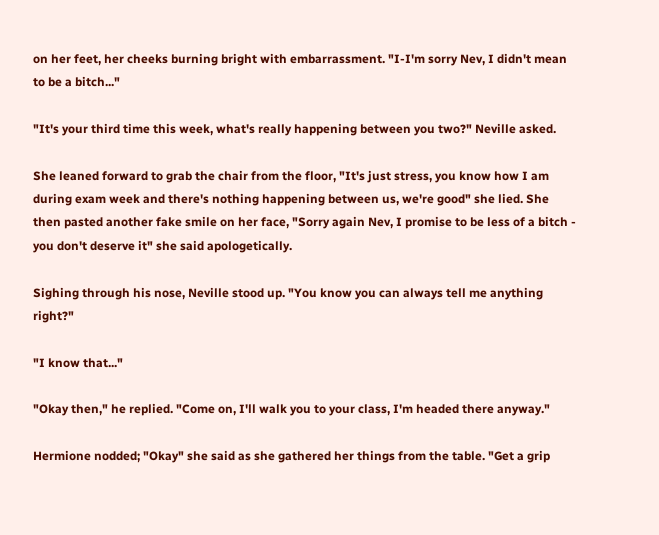on her feet, her cheeks burning bright with embarrassment. "I-I'm sorry Nev, I didn't mean to be a bitch..."

"It's your third time this week, what's really happening between you two?" Neville asked.

She leaned forward to grab the chair from the floor, "It's just stress, you know how I am during exam week and there's nothing happening between us, we're good" she lied. She then pasted another fake smile on her face, "Sorry again Nev, I promise to be less of a bitch - you don't deserve it" she said apologetically.

Sighing through his nose, Neville stood up. "You know you can always tell me anything right?"

"I know that..."

"Okay then," he replied. "Come on, I'll walk you to your class, I'm headed there anyway."

Hermione nodded; "Okay" she said as she gathered her things from the table. "Get a grip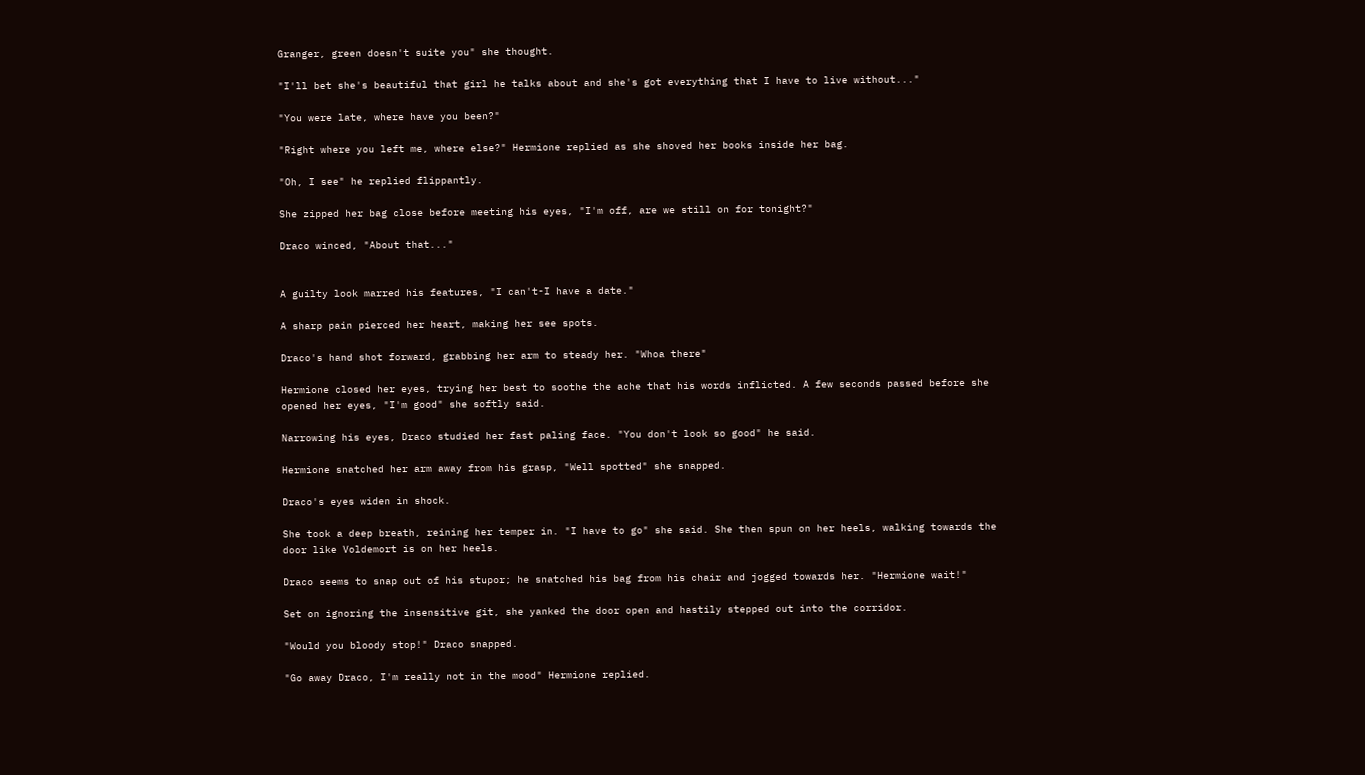Granger, green doesn't suite you" she thought.

"I'll bet she's beautiful that girl he talks about and she's got everything that I have to live without..."

"You were late, where have you been?"

"Right where you left me, where else?" Hermione replied as she shoved her books inside her bag.

"Oh, I see" he replied flippantly.

She zipped her bag close before meeting his eyes, "I'm off, are we still on for tonight?"

Draco winced, "About that..."


A guilty look marred his features, "I can't-I have a date."

A sharp pain pierced her heart, making her see spots.

Draco's hand shot forward, grabbing her arm to steady her. "Whoa there"

Hermione closed her eyes, trying her best to soothe the ache that his words inflicted. A few seconds passed before she opened her eyes, "I'm good" she softly said.

Narrowing his eyes, Draco studied her fast paling face. "You don't look so good" he said.

Hermione snatched her arm away from his grasp, "Well spotted" she snapped.

Draco's eyes widen in shock.

She took a deep breath, reining her temper in. "I have to go" she said. She then spun on her heels, walking towards the door like Voldemort is on her heels.

Draco seems to snap out of his stupor; he snatched his bag from his chair and jogged towards her. "Hermione wait!"

Set on ignoring the insensitive git, she yanked the door open and hastily stepped out into the corridor.

"Would you bloody stop!" Draco snapped.

"Go away Draco, I'm really not in the mood" Hermione replied.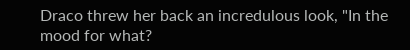Draco threw her back an incredulous look, "In the mood for what?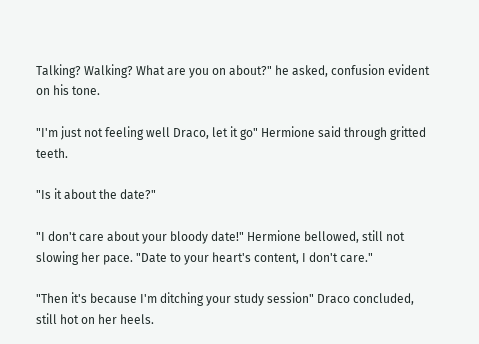Talking? Walking? What are you on about?" he asked, confusion evident on his tone.

"I'm just not feeling well Draco, let it go" Hermione said through gritted teeth.

"Is it about the date?"

"I don't care about your bloody date!" Hermione bellowed, still not slowing her pace. "Date to your heart's content, I don't care."

"Then it's because I'm ditching your study session" Draco concluded, still hot on her heels.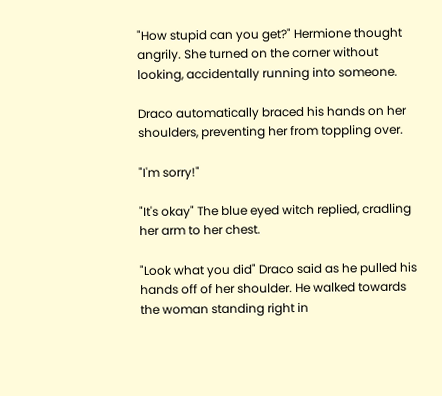"How stupid can you get?" Hermione thought angrily. She turned on the corner without looking, accidentally running into someone.

Draco automatically braced his hands on her shoulders, preventing her from toppling over.

"I'm sorry!"

"It's okay" The blue eyed witch replied, cradling her arm to her chest.

"Look what you did" Draco said as he pulled his hands off of her shoulder. He walked towards the woman standing right in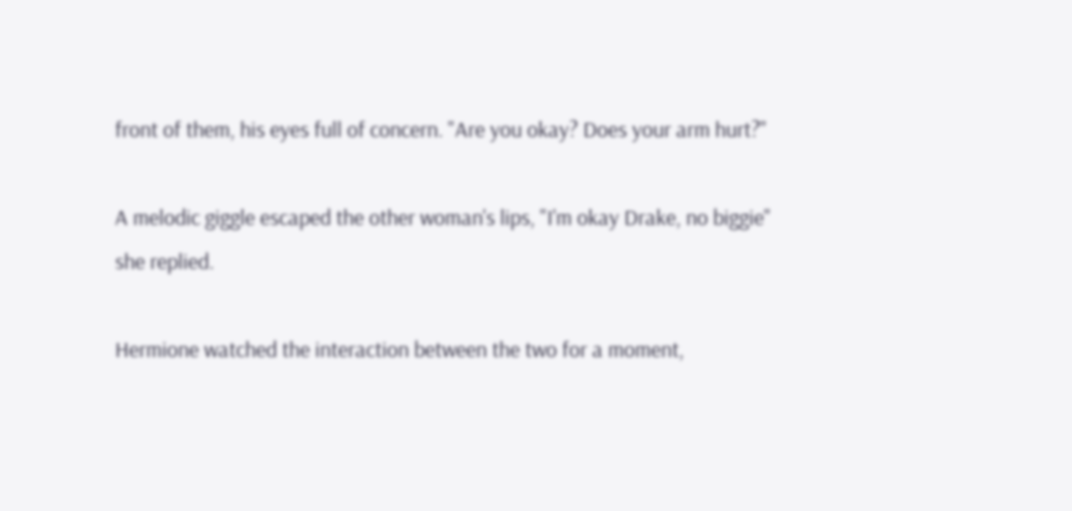front of them, his eyes full of concern. "Are you okay? Does your arm hurt?"

A melodic giggle escaped the other woman's lips, "I'm okay Drake, no biggie" she replied.

Hermione watched the interaction between the two for a moment,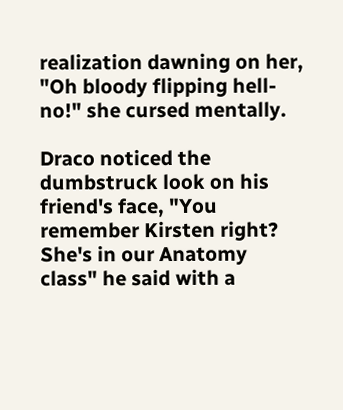realization dawning on her, "Oh bloody flipping hell-no!" she cursed mentally.

Draco noticed the dumbstruck look on his friend's face, "You remember Kirsten right? She's in our Anatomy class" he said with a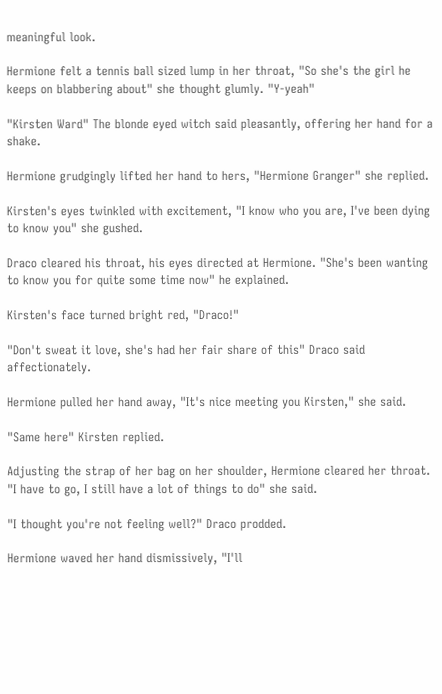meaningful look.

Hermione felt a tennis ball sized lump in her throat, "So she's the girl he keeps on blabbering about" she thought glumly. "Y-yeah"

"Kirsten Ward" The blonde eyed witch said pleasantly, offering her hand for a shake.

Hermione grudgingly lifted her hand to hers, "Hermione Granger" she replied.

Kirsten's eyes twinkled with excitement, "I know who you are, I've been dying to know you" she gushed.

Draco cleared his throat, his eyes directed at Hermione. "She's been wanting to know you for quite some time now" he explained.

Kirsten's face turned bright red, "Draco!"

"Don't sweat it love, she's had her fair share of this" Draco said affectionately.

Hermione pulled her hand away, "It's nice meeting you Kirsten," she said.

"Same here" Kirsten replied.

Adjusting the strap of her bag on her shoulder, Hermione cleared her throat. "I have to go, I still have a lot of things to do" she said.

"I thought you're not feeling well?" Draco prodded.

Hermione waved her hand dismissively, "I'll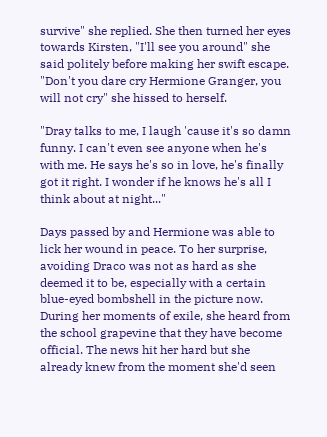survive" she replied. She then turned her eyes towards Kirsten, "I'll see you around" she said politely before making her swift escape. "Don't you dare cry Hermione Granger, you will not cry" she hissed to herself.

"Dray talks to me, I laugh 'cause it's so damn funny. I can't even see anyone when he's with me. He says he's so in love, he's finally got it right. I wonder if he knows he's all I think about at night..."

Days passed by and Hermione was able to lick her wound in peace. To her surprise, avoiding Draco was not as hard as she deemed it to be, especially with a certain blue-eyed bombshell in the picture now. During her moments of exile, she heard from the school grapevine that they have become official. The news hit her hard but she already knew from the moment she'd seen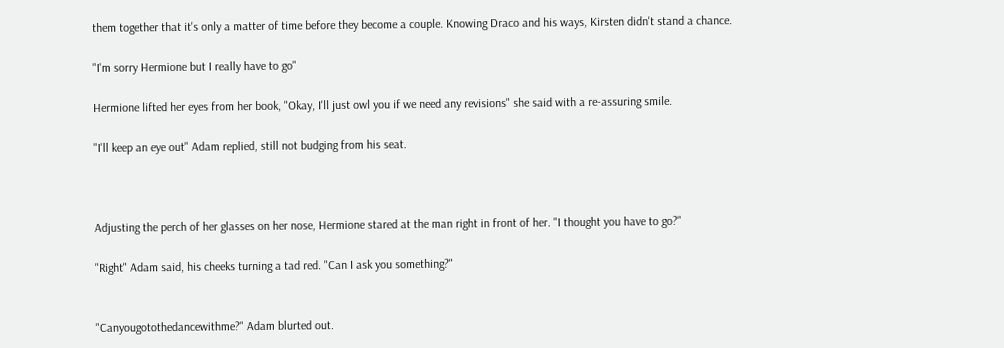them together that it's only a matter of time before they become a couple. Knowing Draco and his ways, Kirsten didn't stand a chance.

"I'm sorry Hermione but I really have to go"

Hermione lifted her eyes from her book, "Okay, I'll just owl you if we need any revisions" she said with a re-assuring smile.

"I'll keep an eye out" Adam replied, still not budging from his seat.



Adjusting the perch of her glasses on her nose, Hermione stared at the man right in front of her. "I thought you have to go?"

"Right" Adam said, his cheeks turning a tad red. "Can I ask you something?"


"Canyougotothedancewithme?" Adam blurted out.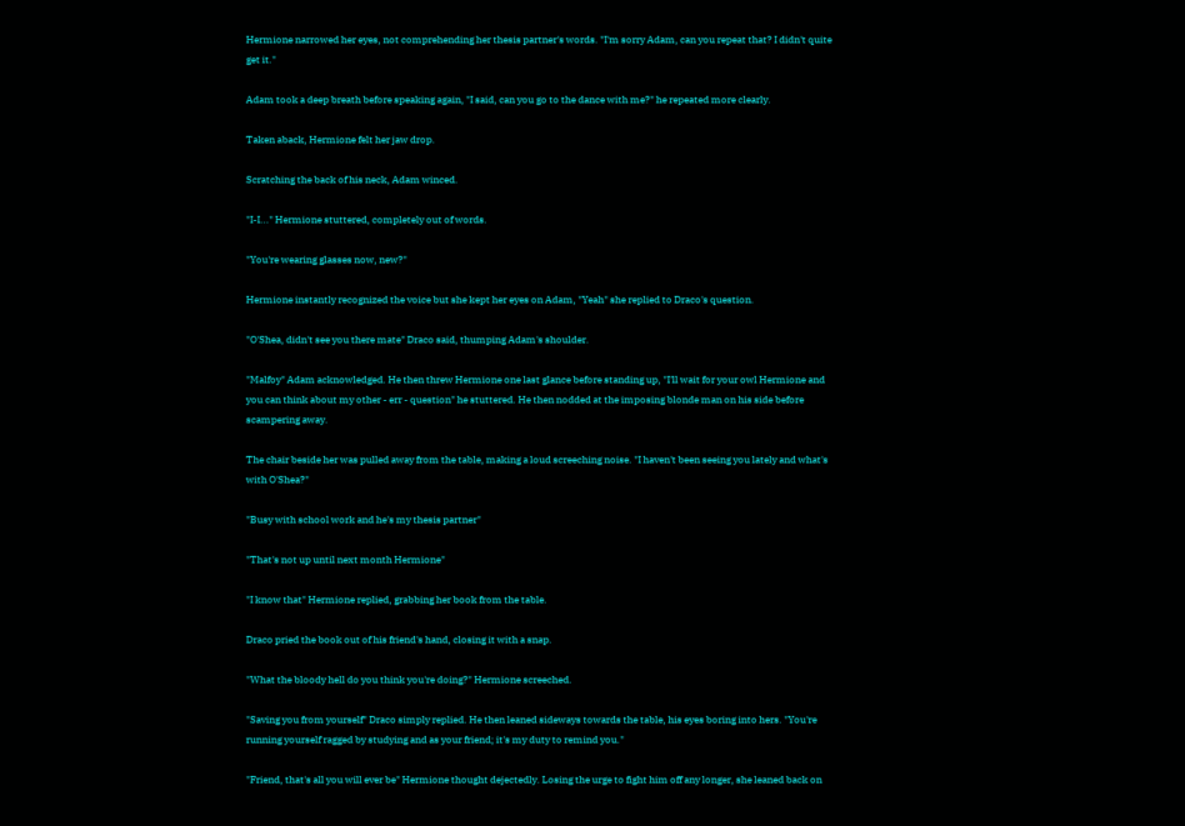Hermione narrowed her eyes, not comprehending her thesis partner's words. "I'm sorry Adam, can you repeat that? I didn't quite get it."

Adam took a deep breath before speaking again, "I said, can you go to the dance with me?" he repeated more clearly.

Taken aback, Hermione felt her jaw drop.

Scratching the back of his neck, Adam winced.

"I-I..." Hermione stuttered, completely out of words.

"You're wearing glasses now, new?"

Hermione instantly recognized the voice but she kept her eyes on Adam, "Yeah" she replied to Draco's question.

"O'Shea, didn't see you there mate" Draco said, thumping Adam's shoulder.

"Malfoy" Adam acknowledged. He then threw Hermione one last glance before standing up, "I'll wait for your owl Hermione and you can think about my other - err - question" he stuttered. He then nodded at the imposing blonde man on his side before scampering away.

The chair beside her was pulled away from the table, making a loud screeching noise. "I haven't been seeing you lately and what's with O'Shea?"

"Busy with school work and he's my thesis partner"

"That's not up until next month Hermione"

"I know that" Hermione replied, grabbing her book from the table.

Draco pried the book out of his friend's hand, closing it with a snap.

"What the bloody hell do you think you're doing?" Hermione screeched.

"Saving you from yourself" Draco simply replied. He then leaned sideways towards the table, his eyes boring into hers. "You're running yourself ragged by studying and as your friend; it's my duty to remind you."

"Friend, that's all you will ever be" Hermione thought dejectedly. Losing the urge to fight him off any longer, she leaned back on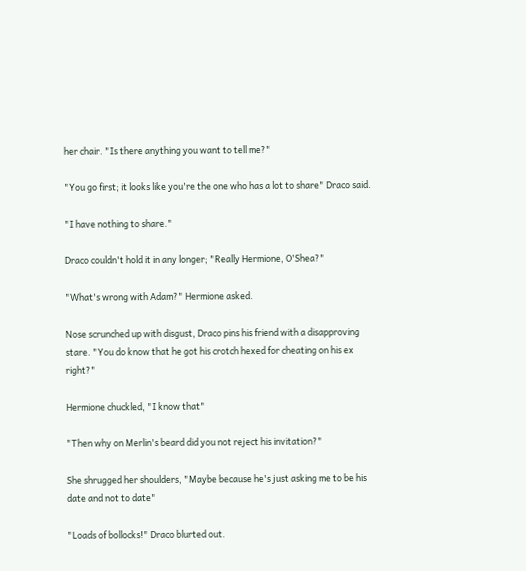her chair. "Is there anything you want to tell me?"

"You go first; it looks like you're the one who has a lot to share" Draco said.

"I have nothing to share."

Draco couldn't hold it in any longer; "Really Hermione, O'Shea?"

"What's wrong with Adam?" Hermione asked.

Nose scrunched up with disgust, Draco pins his friend with a disapproving stare. "You do know that he got his crotch hexed for cheating on his ex right?"

Hermione chuckled, "I know that"

"Then why on Merlin's beard did you not reject his invitation?"

She shrugged her shoulders, "Maybe because he's just asking me to be his date and not to date"

"Loads of bollocks!" Draco blurted out.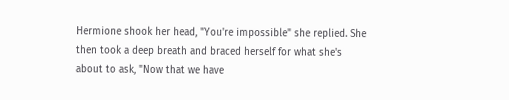Hermione shook her head, "You're impossible" she replied. She then took a deep breath and braced herself for what she's about to ask, "Now that we have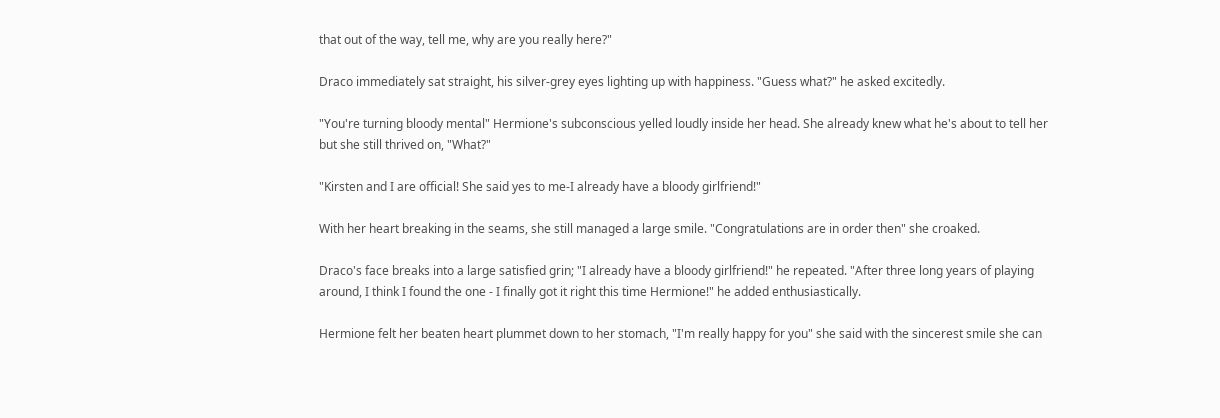that out of the way, tell me, why are you really here?"

Draco immediately sat straight, his silver-grey eyes lighting up with happiness. "Guess what?" he asked excitedly.

"You're turning bloody mental" Hermione's subconscious yelled loudly inside her head. She already knew what he's about to tell her but she still thrived on, "What?"

"Kirsten and I are official! She said yes to me-I already have a bloody girlfriend!"

With her heart breaking in the seams, she still managed a large smile. "Congratulations are in order then" she croaked.

Draco's face breaks into a large satisfied grin; "I already have a bloody girlfriend!" he repeated. "After three long years of playing around, I think I found the one - I finally got it right this time Hermione!" he added enthusiastically.

Hermione felt her beaten heart plummet down to her stomach, "I'm really happy for you" she said with the sincerest smile she can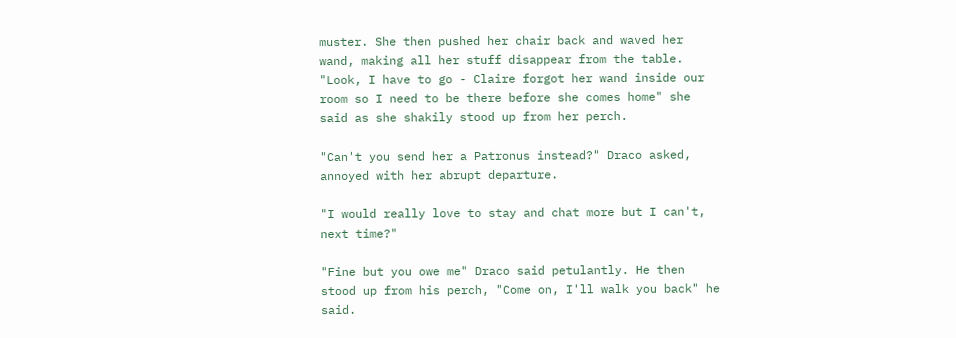muster. She then pushed her chair back and waved her wand, making all her stuff disappear from the table. "Look, I have to go - Claire forgot her wand inside our room so I need to be there before she comes home" she said as she shakily stood up from her perch.

"Can't you send her a Patronus instead?" Draco asked, annoyed with her abrupt departure.

"I would really love to stay and chat more but I can't, next time?"

"Fine but you owe me" Draco said petulantly. He then stood up from his perch, "Come on, I'll walk you back" he said.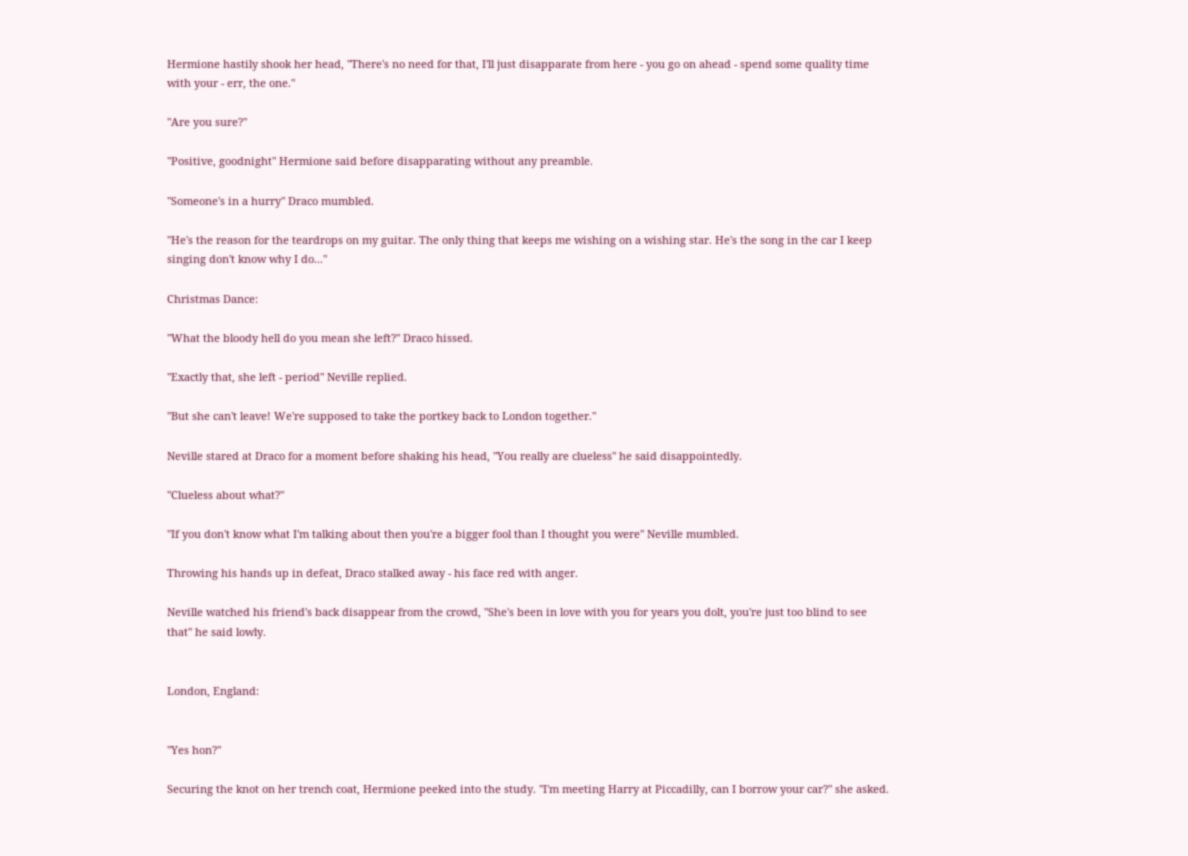Hermione hastily shook her head, "There's no need for that, I'll just disapparate from here - you go on ahead - spend some quality time with your - err, the one."

"Are you sure?"

"Positive, goodnight" Hermione said before disapparating without any preamble.

"Someone's in a hurry" Draco mumbled.

"He's the reason for the teardrops on my guitar. The only thing that keeps me wishing on a wishing star. He's the song in the car I keep singing don't know why I do..."

Christmas Dance:

"What the bloody hell do you mean she left?" Draco hissed.

"Exactly that, she left - period" Neville replied.

"But she can't leave! We're supposed to take the portkey back to London together."

Neville stared at Draco for a moment before shaking his head, "You really are clueless" he said disappointedly.

"Clueless about what?"

"If you don't know what I'm talking about then you're a bigger fool than I thought you were" Neville mumbled.

Throwing his hands up in defeat, Draco stalked away - his face red with anger.

Neville watched his friend's back disappear from the crowd, "She's been in love with you for years you dolt, you're just too blind to see that" he said lowly.


London, England:


"Yes hon?"

Securing the knot on her trench coat, Hermione peeked into the study. "I'm meeting Harry at Piccadilly, can I borrow your car?" she asked.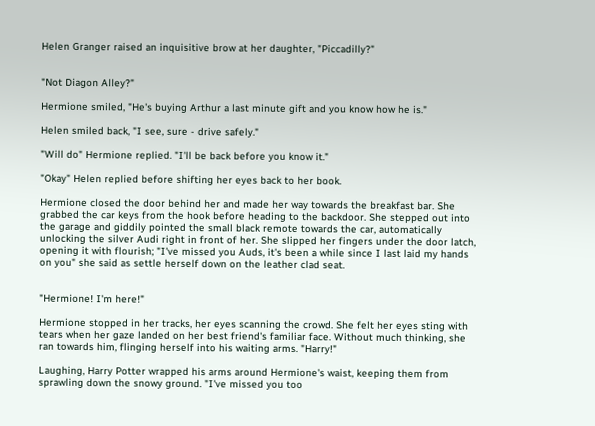Helen Granger raised an inquisitive brow at her daughter, "Piccadilly?"


"Not Diagon Alley?"

Hermione smiled, "He's buying Arthur a last minute gift and you know how he is."

Helen smiled back, "I see, sure - drive safely."

"Will do" Hermione replied. "I'll be back before you know it."

"Okay" Helen replied before shifting her eyes back to her book.

Hermione closed the door behind her and made her way towards the breakfast bar. She grabbed the car keys from the hook before heading to the backdoor. She stepped out into the garage and giddily pointed the small black remote towards the car, automatically unlocking the silver Audi right in front of her. She slipped her fingers under the door latch, opening it with flourish; "I've missed you Auds, it's been a while since I last laid my hands on you" she said as settle herself down on the leather clad seat.


"Hermione! I'm here!"

Hermione stopped in her tracks, her eyes scanning the crowd. She felt her eyes sting with tears when her gaze landed on her best friend's familiar face. Without much thinking, she ran towards him, flinging herself into his waiting arms. "Harry!"

Laughing, Harry Potter wrapped his arms around Hermione's waist, keeping them from sprawling down the snowy ground. "I've missed you too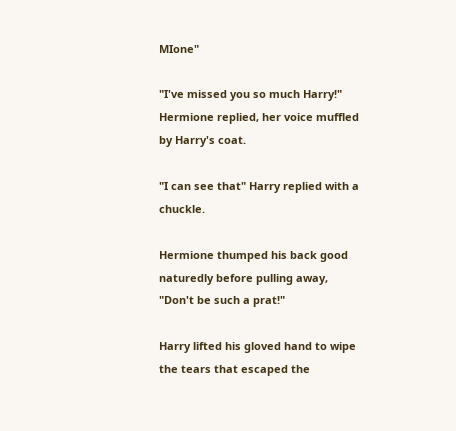MIone"

"I've missed you so much Harry!" Hermione replied, her voice muffled by Harry's coat.

"I can see that" Harry replied with a chuckle.

Hermione thumped his back good naturedly before pulling away, "Don't be such a prat!"

Harry lifted his gloved hand to wipe the tears that escaped the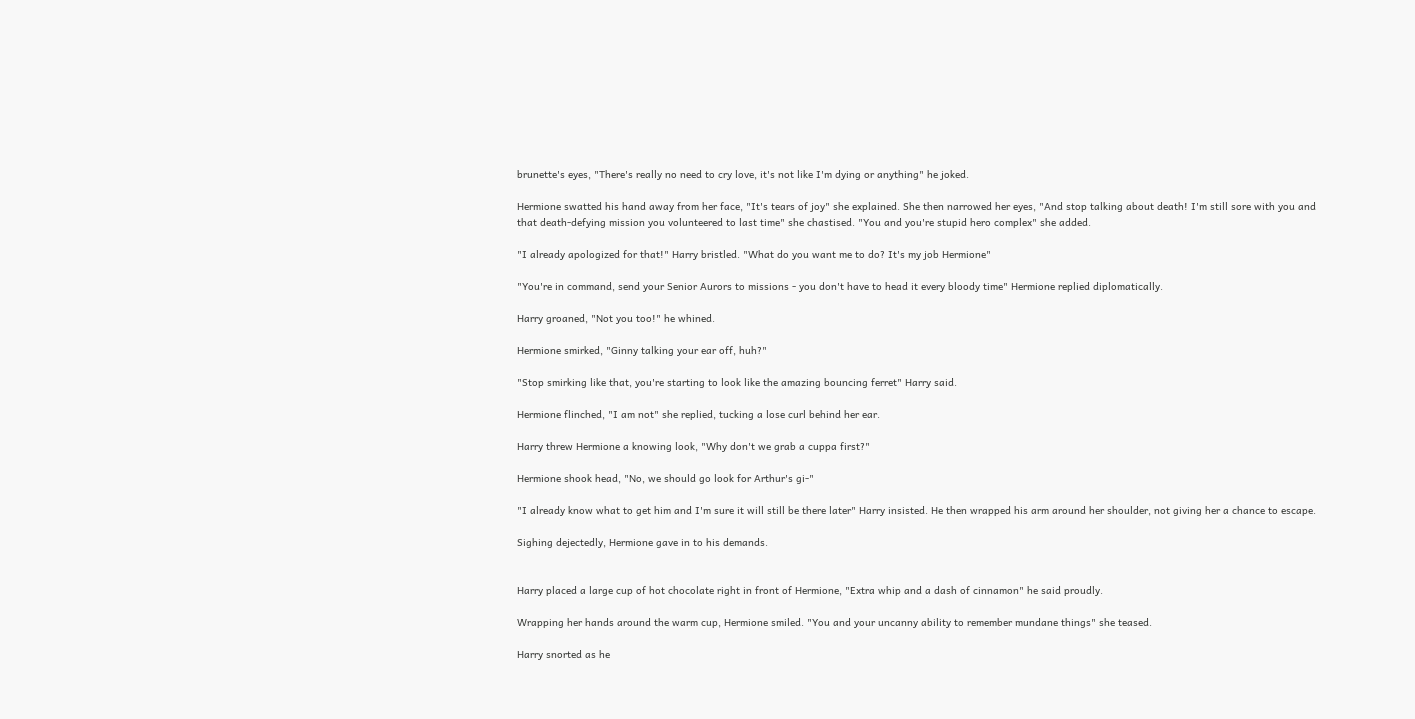brunette's eyes, "There's really no need to cry love, it's not like I'm dying or anything" he joked.

Hermione swatted his hand away from her face, "It's tears of joy" she explained. She then narrowed her eyes, "And stop talking about death! I'm still sore with you and that death-defying mission you volunteered to last time" she chastised. "You and you're stupid hero complex" she added.

"I already apologized for that!" Harry bristled. "What do you want me to do? It's my job Hermione"

"You're in command, send your Senior Aurors to missions - you don't have to head it every bloody time" Hermione replied diplomatically.

Harry groaned, "Not you too!" he whined.

Hermione smirked, "Ginny talking your ear off, huh?"

"Stop smirking like that, you're starting to look like the amazing bouncing ferret" Harry said.

Hermione flinched, "I am not" she replied, tucking a lose curl behind her ear.

Harry threw Hermione a knowing look, "Why don't we grab a cuppa first?"

Hermione shook head, "No, we should go look for Arthur's gi-"

"I already know what to get him and I'm sure it will still be there later" Harry insisted. He then wrapped his arm around her shoulder, not giving her a chance to escape.

Sighing dejectedly, Hermione gave in to his demands.


Harry placed a large cup of hot chocolate right in front of Hermione, "Extra whip and a dash of cinnamon" he said proudly.

Wrapping her hands around the warm cup, Hermione smiled. "You and your uncanny ability to remember mundane things" she teased.

Harry snorted as he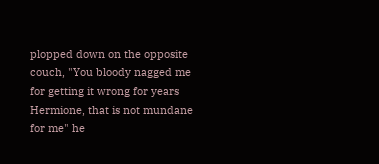plopped down on the opposite couch, "You bloody nagged me for getting it wrong for years Hermione, that is not mundane for me" he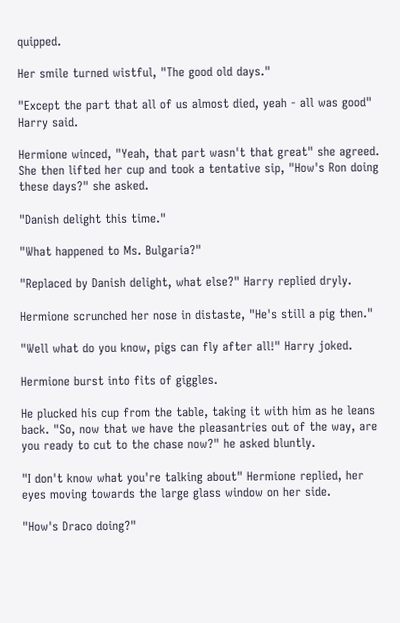quipped.

Her smile turned wistful, "The good old days."

"Except the part that all of us almost died, yeah - all was good" Harry said.

Hermione winced, "Yeah, that part wasn't that great" she agreed. She then lifted her cup and took a tentative sip, "How's Ron doing these days?" she asked.

"Danish delight this time."

"What happened to Ms. Bulgaria?"

"Replaced by Danish delight, what else?" Harry replied dryly.

Hermione scrunched her nose in distaste, "He's still a pig then."

"Well what do you know, pigs can fly after all!" Harry joked.

Hermione burst into fits of giggles.

He plucked his cup from the table, taking it with him as he leans back. "So, now that we have the pleasantries out of the way, are you ready to cut to the chase now?" he asked bluntly.

"I don't know what you're talking about" Hermione replied, her eyes moving towards the large glass window on her side.

"How's Draco doing?"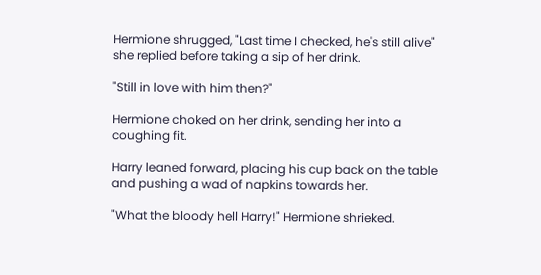Hermione shrugged, "Last time I checked, he's still alive" she replied before taking a sip of her drink.

"Still in love with him then?"

Hermione choked on her drink, sending her into a coughing fit.

Harry leaned forward, placing his cup back on the table and pushing a wad of napkins towards her.

"What the bloody hell Harry!" Hermione shrieked.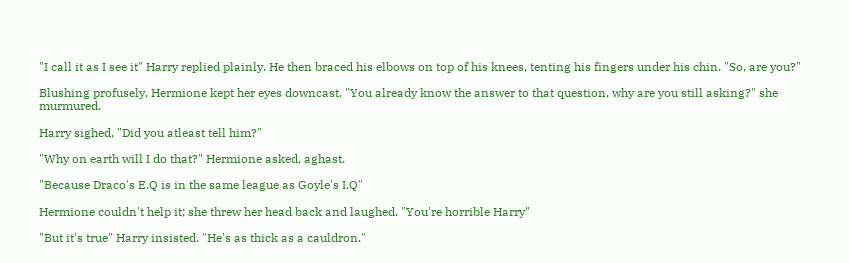"I call it as I see it" Harry replied plainly. He then braced his elbows on top of his knees, tenting his fingers under his chin. "So, are you?"

Blushing profusely, Hermione kept her eyes downcast. "You already know the answer to that question, why are you still asking?" she murmured.

Harry sighed, "Did you atleast tell him?"

"Why on earth will I do that?" Hermione asked, aghast.

"Because Draco's E.Q is in the same league as Goyle's I.Q"

Hermione couldn't help it; she threw her head back and laughed. "You're horrible Harry"

"But it's true" Harry insisted. "He's as thick as a cauldron."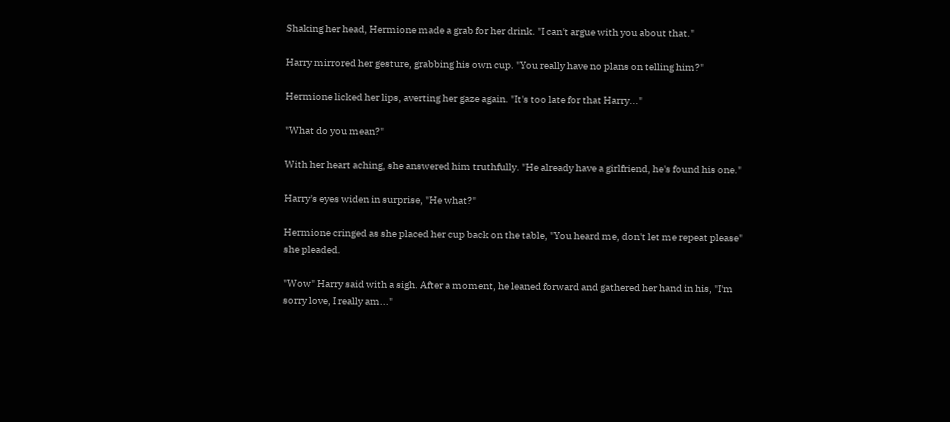Shaking her head, Hermione made a grab for her drink. "I can't argue with you about that."

Harry mirrored her gesture, grabbing his own cup. "You really have no plans on telling him?"

Hermione licked her lips, averting her gaze again. "It's too late for that Harry..."

"What do you mean?"

With her heart aching, she answered him truthfully. "He already have a girlfriend, he's found his one."

Harry's eyes widen in surprise, "He what?"

Hermione cringed as she placed her cup back on the table, "You heard me, don't let me repeat please" she pleaded.

"Wow" Harry said with a sigh. After a moment, he leaned forward and gathered her hand in his, "I'm sorry love, I really am..."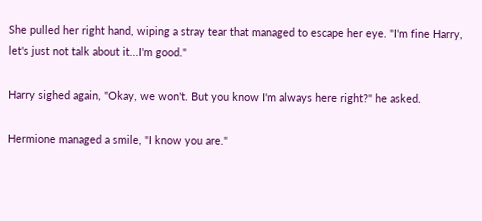She pulled her right hand, wiping a stray tear that managed to escape her eye. "I'm fine Harry, let's just not talk about it...I'm good."

Harry sighed again, "Okay, we won't. But you know I'm always here right?" he asked.

Hermione managed a smile, "I know you are."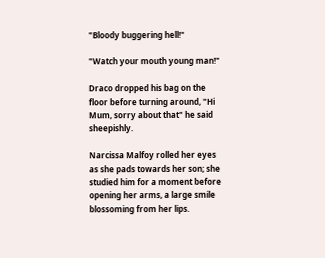"Bloody buggering hell!"

"Watch your mouth young man!"

Draco dropped his bag on the floor before turning around, "Hi Mum, sorry about that" he said sheepishly.

Narcissa Malfoy rolled her eyes as she pads towards her son; she studied him for a moment before opening her arms, a large smile blossoming from her lips.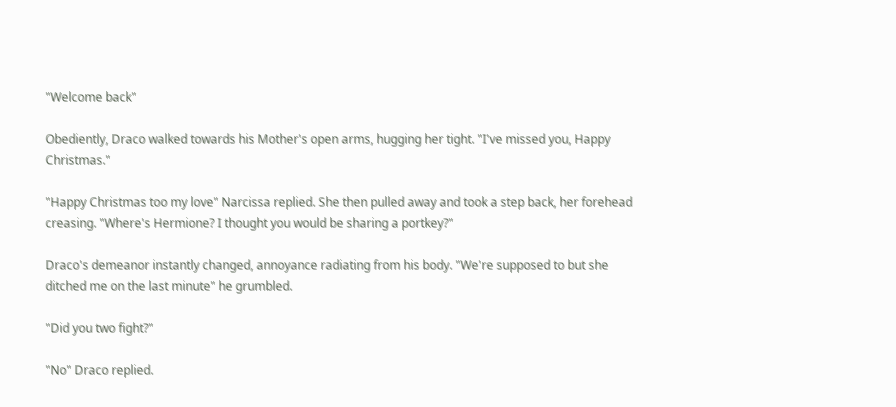"Welcome back"

Obediently, Draco walked towards his Mother's open arms, hugging her tight. "I've missed you, Happy Christmas."

"Happy Christmas too my love" Narcissa replied. She then pulled away and took a step back, her forehead creasing. "Where's Hermione? I thought you would be sharing a portkey?"

Draco's demeanor instantly changed, annoyance radiating from his body. "We're supposed to but she ditched me on the last minute" he grumbled.

"Did you two fight?"

"No" Draco replied.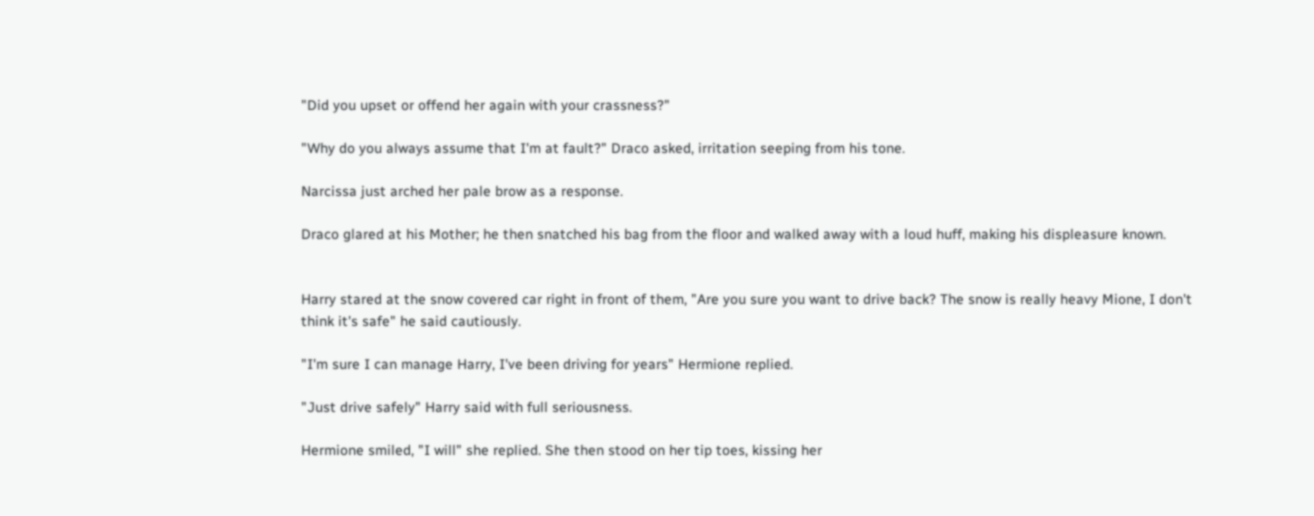"Did you upset or offend her again with your crassness?"

"Why do you always assume that I'm at fault?" Draco asked, irritation seeping from his tone.

Narcissa just arched her pale brow as a response.

Draco glared at his Mother; he then snatched his bag from the floor and walked away with a loud huff, making his displeasure known.


Harry stared at the snow covered car right in front of them, "Are you sure you want to drive back? The snow is really heavy Mione, I don't think it's safe" he said cautiously.

"I'm sure I can manage Harry, I've been driving for years" Hermione replied.

"Just drive safely" Harry said with full seriousness.

Hermione smiled, "I will" she replied. She then stood on her tip toes, kissing her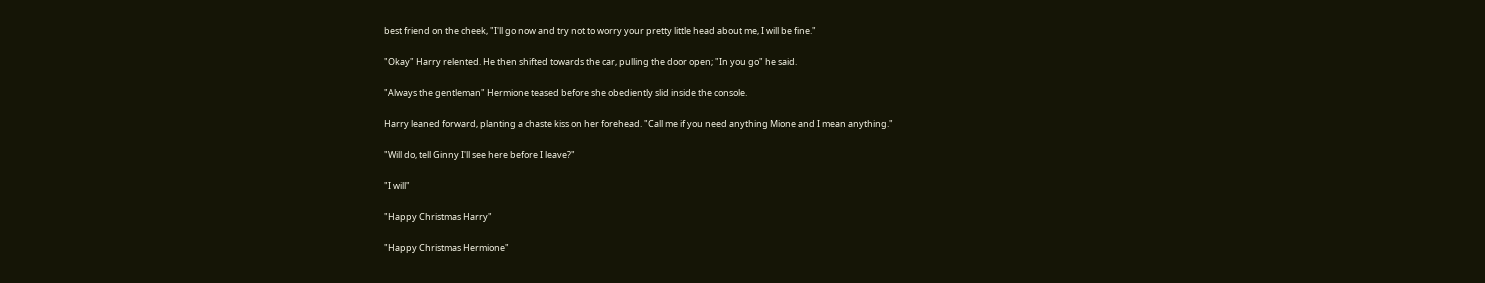best friend on the cheek, "I'll go now and try not to worry your pretty little head about me, I will be fine."

"Okay" Harry relented. He then shifted towards the car, pulling the door open; "In you go" he said.

"Always the gentleman" Hermione teased before she obediently slid inside the console.

Harry leaned forward, planting a chaste kiss on her forehead. "Call me if you need anything Mione and I mean anything."

"Will do, tell Ginny I'll see here before I leave?"

"I will"

"Happy Christmas Harry"

"Happy Christmas Hermione"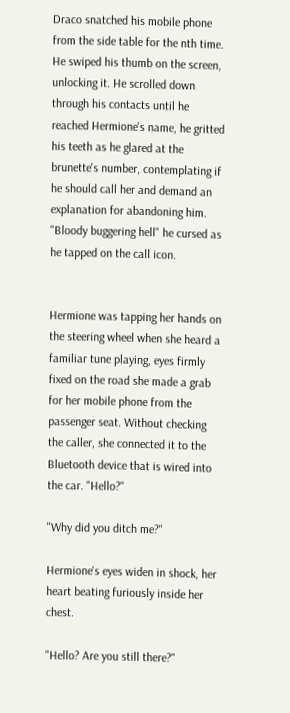Draco snatched his mobile phone from the side table for the nth time. He swiped his thumb on the screen, unlocking it. He scrolled down through his contacts until he reached Hermione's name, he gritted his teeth as he glared at the brunette's number, contemplating if he should call her and demand an explanation for abandoning him. "Bloody buggering hell" he cursed as he tapped on the call icon.


Hermione was tapping her hands on the steering wheel when she heard a familiar tune playing, eyes firmly fixed on the road she made a grab for her mobile phone from the passenger seat. Without checking the caller, she connected it to the Bluetooth device that is wired into the car. "Hello?"

"Why did you ditch me?"

Hermione's eyes widen in shock, her heart beating furiously inside her chest.

"Hello? Are you still there?"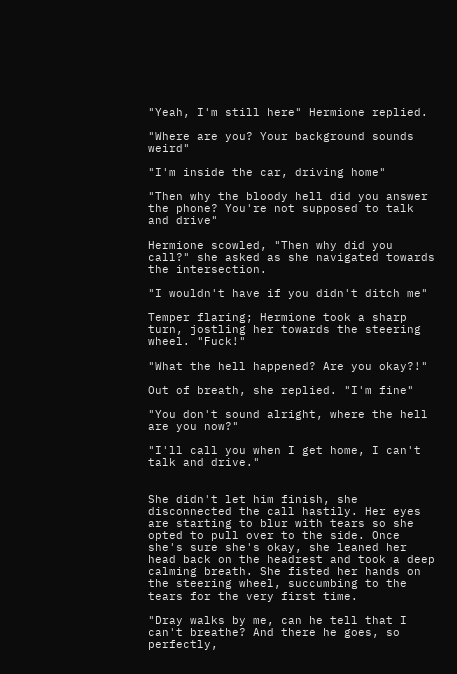"Yeah, I'm still here" Hermione replied.

"Where are you? Your background sounds weird"

"I'm inside the car, driving home"

"Then why the bloody hell did you answer the phone? You're not supposed to talk and drive"

Hermione scowled, "Then why did you call?" she asked as she navigated towards the intersection.

"I wouldn't have if you didn't ditch me"

Temper flaring; Hermione took a sharp turn, jostling her towards the steering wheel. "Fuck!"

"What the hell happened? Are you okay?!"

Out of breath, she replied. "I'm fine"

"You don't sound alright, where the hell are you now?"

"I'll call you when I get home, I can't talk and drive."


She didn't let him finish, she disconnected the call hastily. Her eyes are starting to blur with tears so she opted to pull over to the side. Once she's sure she's okay, she leaned her head back on the headrest and took a deep calming breath. She fisted her hands on the steering wheel, succumbing to the tears for the very first time.

"Dray walks by me, can he tell that I can't breathe? And there he goes, so perfectly,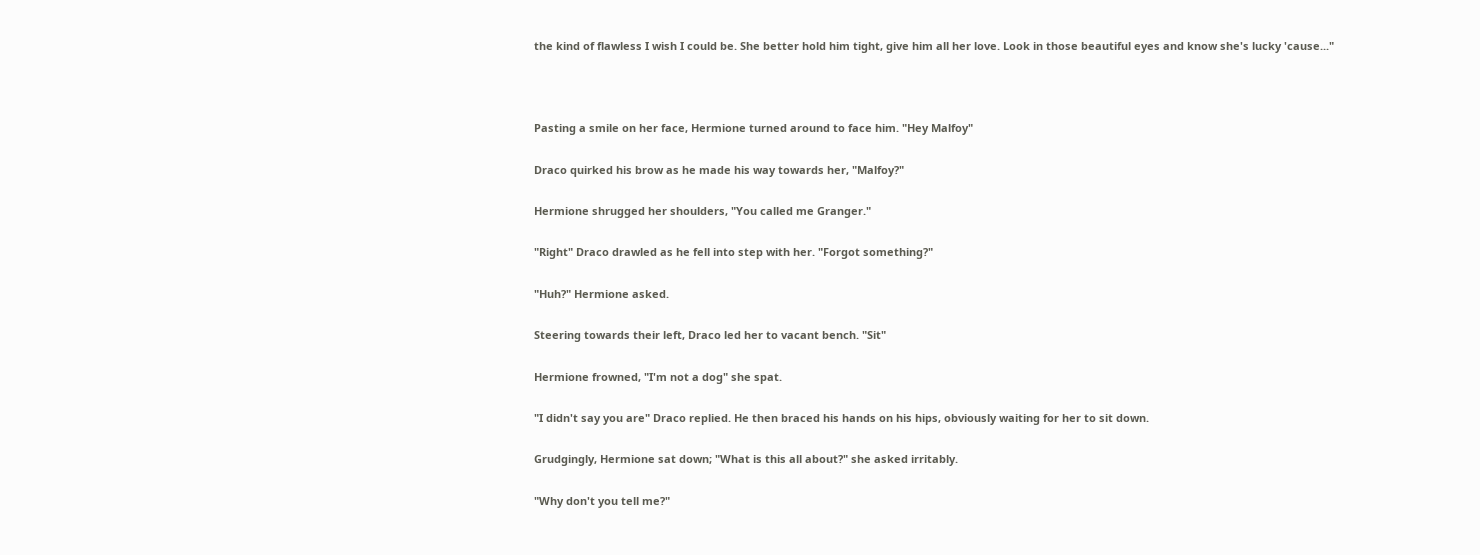the kind of flawless I wish I could be. She better hold him tight, give him all her love. Look in those beautiful eyes and know she's lucky 'cause..."



Pasting a smile on her face, Hermione turned around to face him. "Hey Malfoy"

Draco quirked his brow as he made his way towards her, "Malfoy?"

Hermione shrugged her shoulders, "You called me Granger."

"Right" Draco drawled as he fell into step with her. "Forgot something?"

"Huh?" Hermione asked.

Steering towards their left, Draco led her to vacant bench. "Sit"

Hermione frowned, "I'm not a dog" she spat.

"I didn't say you are" Draco replied. He then braced his hands on his hips, obviously waiting for her to sit down.

Grudgingly, Hermione sat down; "What is this all about?" she asked irritably.

"Why don't you tell me?"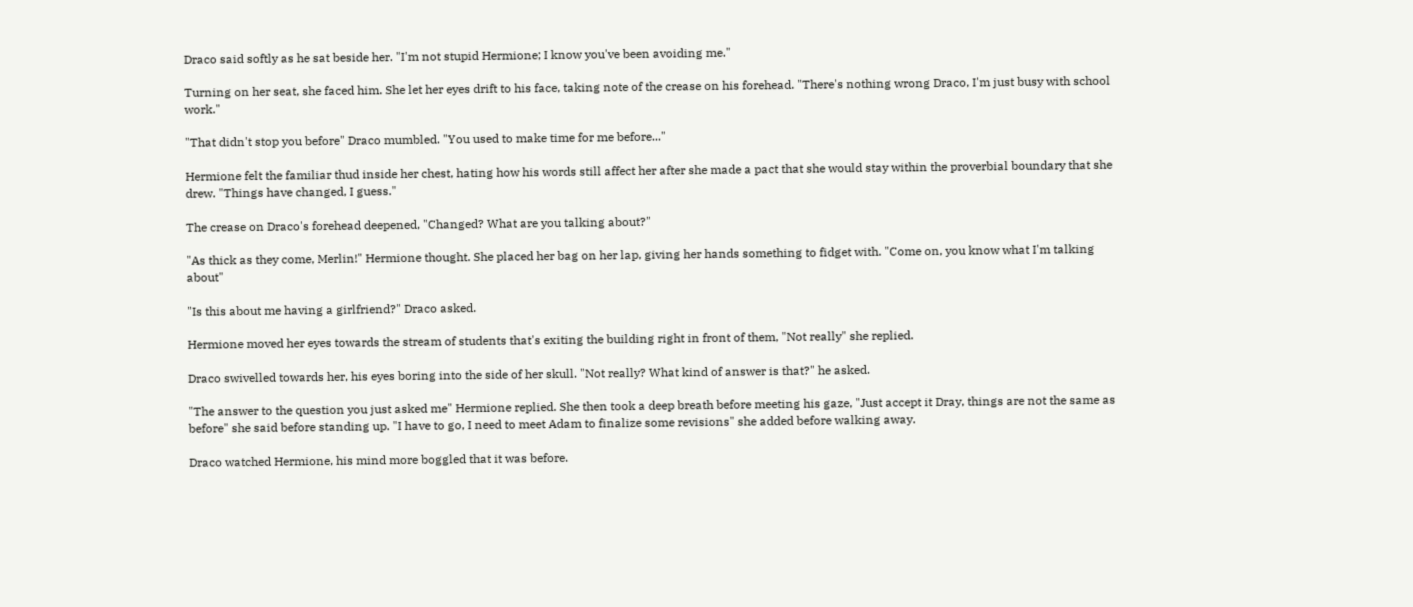Draco said softly as he sat beside her. "I'm not stupid Hermione; I know you've been avoiding me."

Turning on her seat, she faced him. She let her eyes drift to his face, taking note of the crease on his forehead. "There's nothing wrong Draco, I'm just busy with school work."

"That didn't stop you before" Draco mumbled. "You used to make time for me before..."

Hermione felt the familiar thud inside her chest, hating how his words still affect her after she made a pact that she would stay within the proverbial boundary that she drew. "Things have changed, I guess."

The crease on Draco's forehead deepened, "Changed? What are you talking about?"

"As thick as they come, Merlin!" Hermione thought. She placed her bag on her lap, giving her hands something to fidget with. "Come on, you know what I'm talking about"

"Is this about me having a girlfriend?" Draco asked.

Hermione moved her eyes towards the stream of students that's exiting the building right in front of them, "Not really" she replied.

Draco swivelled towards her, his eyes boring into the side of her skull. "Not really? What kind of answer is that?" he asked.

"The answer to the question you just asked me" Hermione replied. She then took a deep breath before meeting his gaze, "Just accept it Dray, things are not the same as before" she said before standing up. "I have to go, I need to meet Adam to finalize some revisions" she added before walking away.

Draco watched Hermione, his mind more boggled that it was before.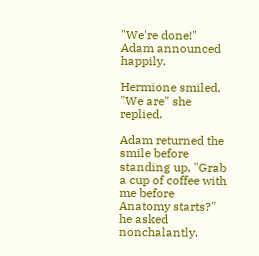"We're done!" Adam announced happily.

Hermione smiled, "We are" she replied.

Adam returned the smile before standing up, "Grab a cup of coffee with me before Anatomy starts?" he asked nonchalantly.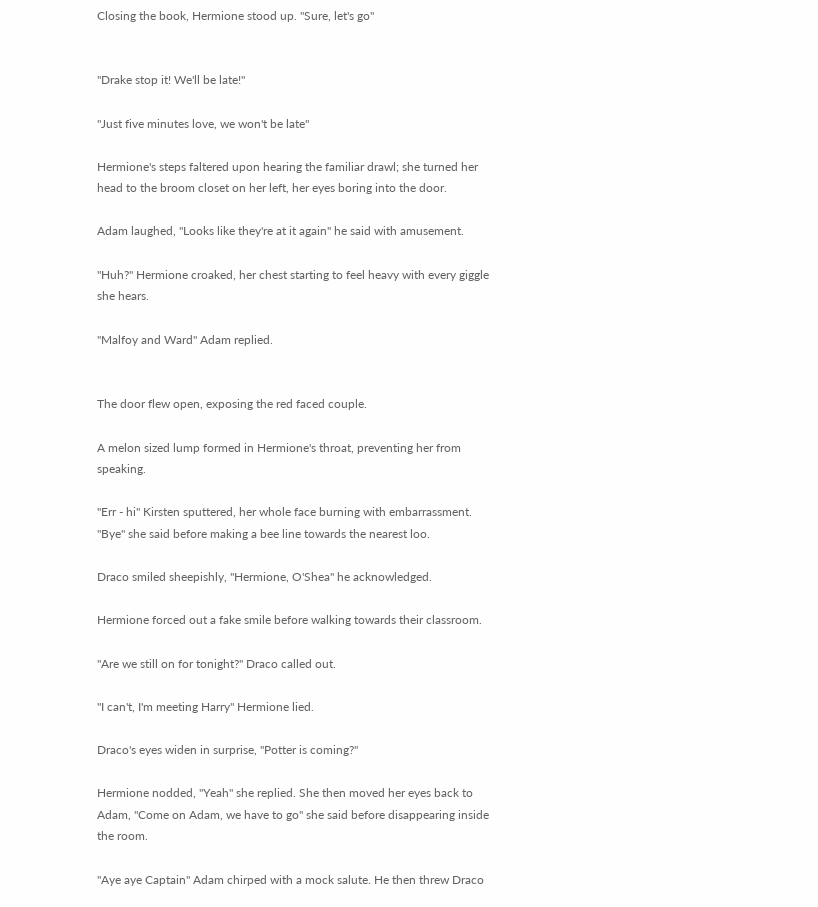Closing the book, Hermione stood up. "Sure, let's go"


"Drake stop it! We'll be late!"

"Just five minutes love, we won't be late"

Hermione's steps faltered upon hearing the familiar drawl; she turned her head to the broom closet on her left, her eyes boring into the door.

Adam laughed, "Looks like they're at it again" he said with amusement.

"Huh?" Hermione croaked, her chest starting to feel heavy with every giggle she hears.

"Malfoy and Ward" Adam replied.


The door flew open, exposing the red faced couple.

A melon sized lump formed in Hermione's throat, preventing her from speaking.

"Err - hi" Kirsten sputtered, her whole face burning with embarrassment. "Bye" she said before making a bee line towards the nearest loo.

Draco smiled sheepishly, "Hermione, O'Shea" he acknowledged.

Hermione forced out a fake smile before walking towards their classroom.

"Are we still on for tonight?" Draco called out.

"I can't, I'm meeting Harry" Hermione lied.

Draco's eyes widen in surprise, "Potter is coming?"

Hermione nodded, "Yeah" she replied. She then moved her eyes back to Adam, "Come on Adam, we have to go" she said before disappearing inside the room.

"Aye aye Captain" Adam chirped with a mock salute. He then threw Draco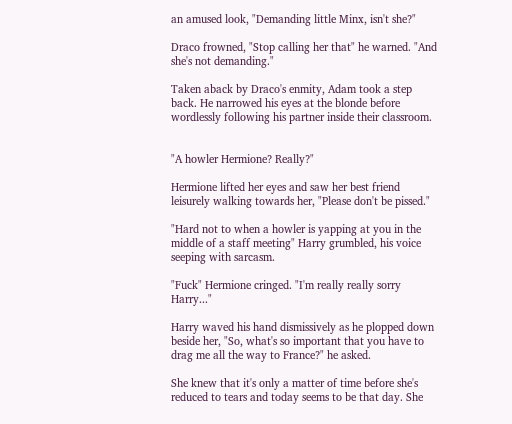an amused look, "Demanding little Minx, isn't she?"

Draco frowned, "Stop calling her that" he warned. "And she's not demanding."

Taken aback by Draco's enmity, Adam took a step back. He narrowed his eyes at the blonde before wordlessly following his partner inside their classroom.


"A howler Hermione? Really?"

Hermione lifted her eyes and saw her best friend leisurely walking towards her, "Please don't be pissed."

"Hard not to when a howler is yapping at you in the middle of a staff meeting" Harry grumbled, his voice seeping with sarcasm.

"Fuck" Hermione cringed. "I'm really really sorry Harry..."

Harry waved his hand dismissively as he plopped down beside her, "So, what's so important that you have to drag me all the way to France?" he asked.

She knew that it's only a matter of time before she's reduced to tears and today seems to be that day. She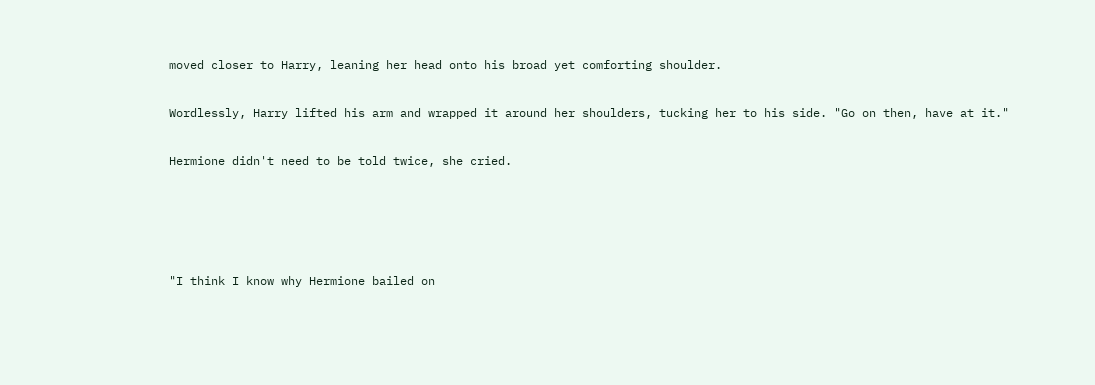moved closer to Harry, leaning her head onto his broad yet comforting shoulder.

Wordlessly, Harry lifted his arm and wrapped it around her shoulders, tucking her to his side. "Go on then, have at it."

Hermione didn't need to be told twice, she cried.




"I think I know why Hermione bailed on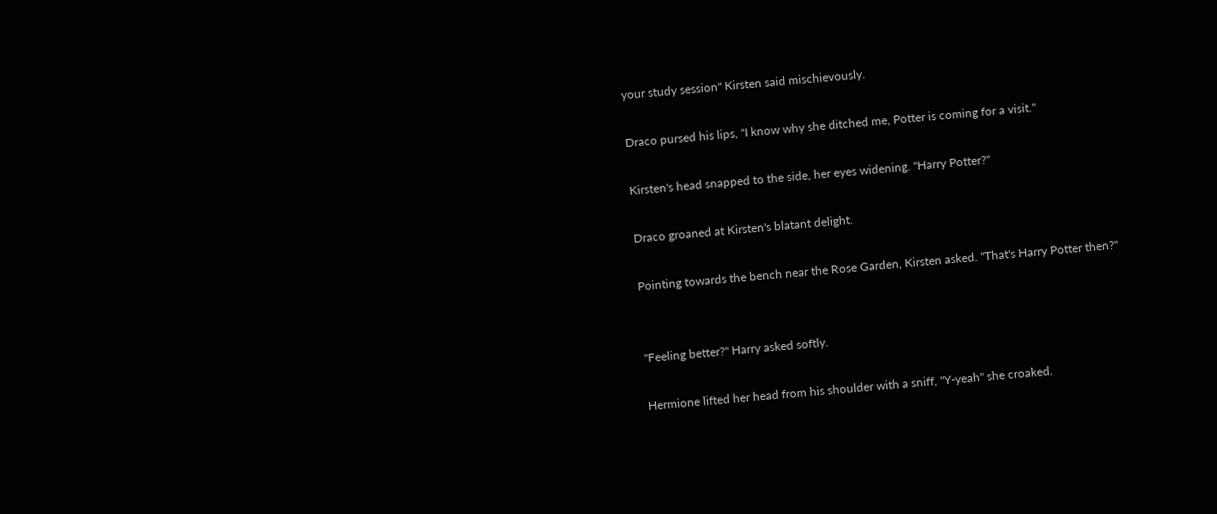your study session" Kirsten said mischievously.

Draco pursed his lips, "I know why she ditched me, Potter is coming for a visit."

Kirsten's head snapped to the side, her eyes widening. "Harry Potter?"

Draco groaned at Kirsten's blatant delight.

Pointing towards the bench near the Rose Garden, Kirsten asked. "That's Harry Potter then?"


"Feeling better?" Harry asked softly.

Hermione lifted her head from his shoulder with a sniff, "Y-yeah" she croaked.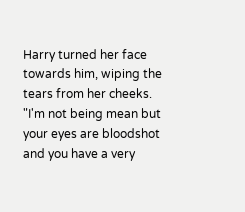Harry turned her face towards him, wiping the tears from her cheeks. "I'm not being mean but your eyes are bloodshot and you have a very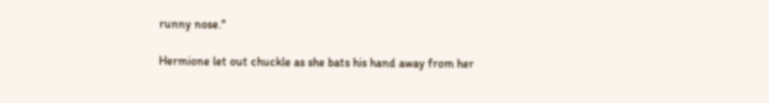runny nose."

Hermione let out chuckle as she bats his hand away from her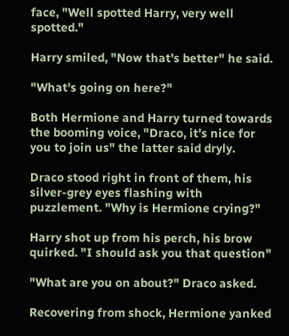face, "Well spotted Harry, very well spotted."

Harry smiled, "Now that's better" he said.

"What's going on here?"

Both Hermione and Harry turned towards the booming voice, "Draco, it's nice for you to join us" the latter said dryly.

Draco stood right in front of them, his silver-grey eyes flashing with puzzlement. "Why is Hermione crying?"

Harry shot up from his perch, his brow quirked. "I should ask you that question"

"What are you on about?" Draco asked.

Recovering from shock, Hermione yanked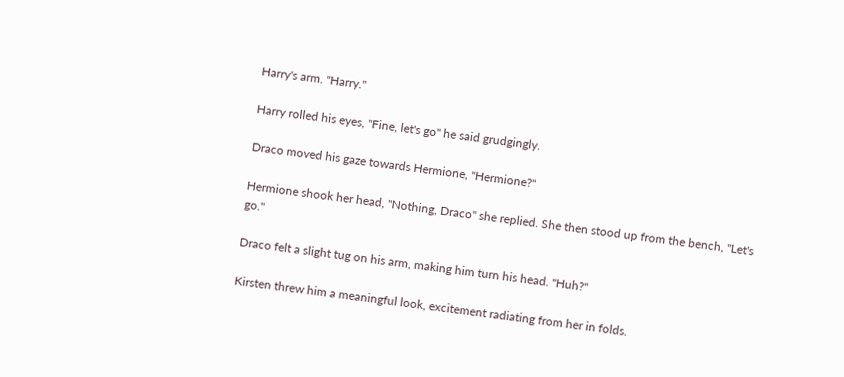Harry's arm. "Harry."

Harry rolled his eyes, "Fine, let's go" he said grudgingly.

Draco moved his gaze towards Hermione, "Hermione?"

Hermione shook her head, "Nothing, Draco" she replied. She then stood up from the bench, "Let's go."

Draco felt a slight tug on his arm, making him turn his head. "Huh?"

Kirsten threw him a meaningful look, excitement radiating from her in folds.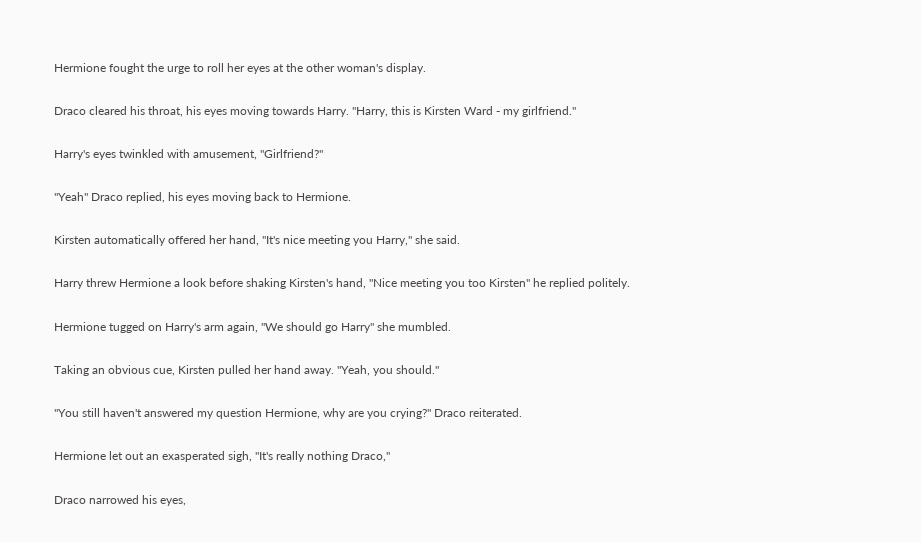Hermione fought the urge to roll her eyes at the other woman's display.

Draco cleared his throat, his eyes moving towards Harry. "Harry, this is Kirsten Ward - my girlfriend."

Harry's eyes twinkled with amusement, "Girlfriend?"

"Yeah" Draco replied, his eyes moving back to Hermione.

Kirsten automatically offered her hand, "It's nice meeting you Harry," she said.

Harry threw Hermione a look before shaking Kirsten's hand, "Nice meeting you too Kirsten" he replied politely.

Hermione tugged on Harry's arm again, "We should go Harry" she mumbled.

Taking an obvious cue, Kirsten pulled her hand away. "Yeah, you should."

"You still haven't answered my question Hermione, why are you crying?" Draco reiterated.

Hermione let out an exasperated sigh, "It's really nothing Draco,"

Draco narrowed his eyes,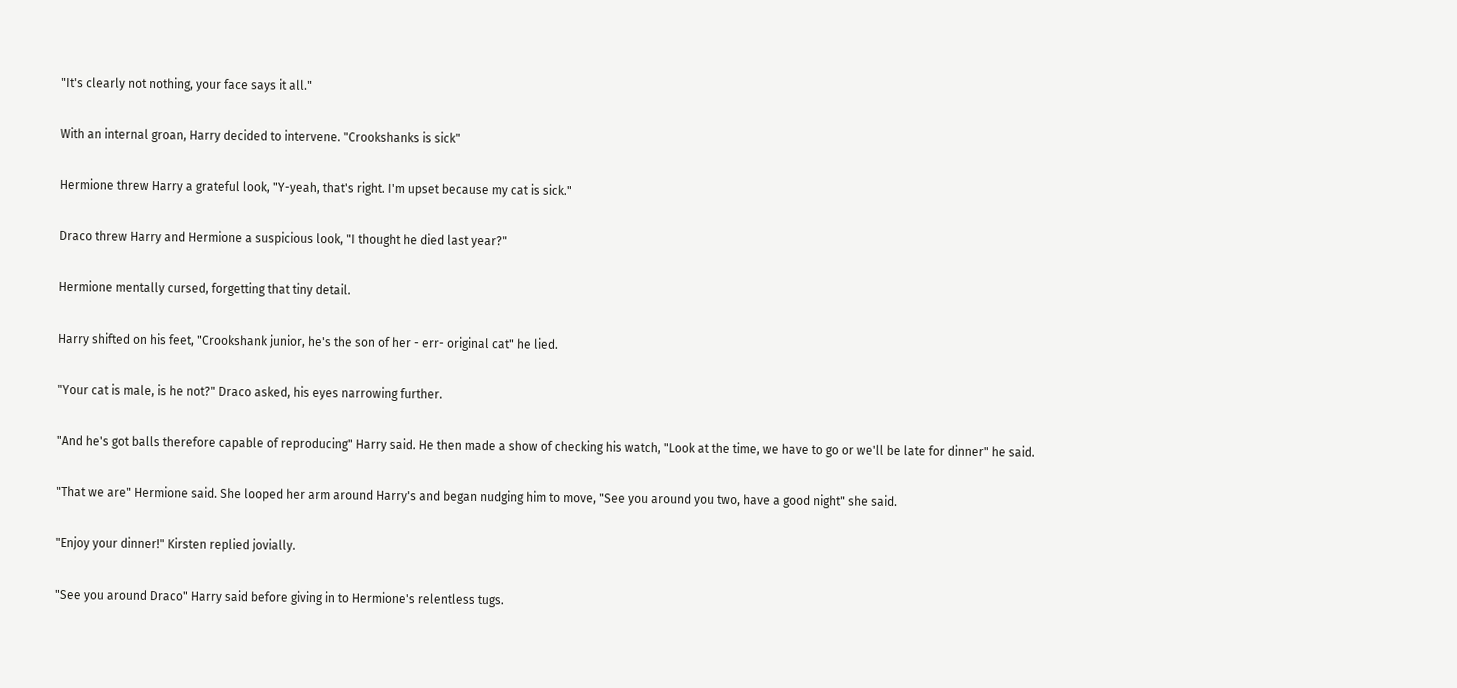"It's clearly not nothing, your face says it all."

With an internal groan, Harry decided to intervene. "Crookshanks is sick"

Hermione threw Harry a grateful look, "Y-yeah, that's right. I'm upset because my cat is sick."

Draco threw Harry and Hermione a suspicious look, "I thought he died last year?"

Hermione mentally cursed, forgetting that tiny detail.

Harry shifted on his feet, "Crookshank junior, he's the son of her - err- original cat" he lied.

"Your cat is male, is he not?" Draco asked, his eyes narrowing further.

"And he's got balls therefore capable of reproducing" Harry said. He then made a show of checking his watch, "Look at the time, we have to go or we'll be late for dinner" he said.

"That we are" Hermione said. She looped her arm around Harry's and began nudging him to move, "See you around you two, have a good night" she said.

"Enjoy your dinner!" Kirsten replied jovially.

"See you around Draco" Harry said before giving in to Hermione's relentless tugs.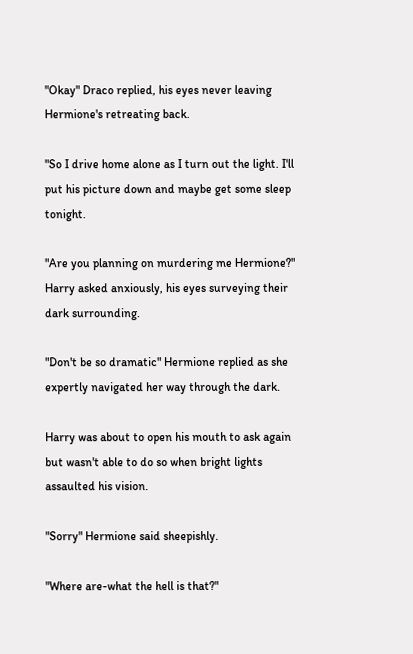"Okay" Draco replied, his eyes never leaving Hermione's retreating back.

"So I drive home alone as I turn out the light. I'll put his picture down and maybe get some sleep tonight.

"Are you planning on murdering me Hermione?" Harry asked anxiously, his eyes surveying their dark surrounding.

"Don't be so dramatic" Hermione replied as she expertly navigated her way through the dark.

Harry was about to open his mouth to ask again but wasn't able to do so when bright lights assaulted his vision.

"Sorry" Hermione said sheepishly.

"Where are-what the hell is that?"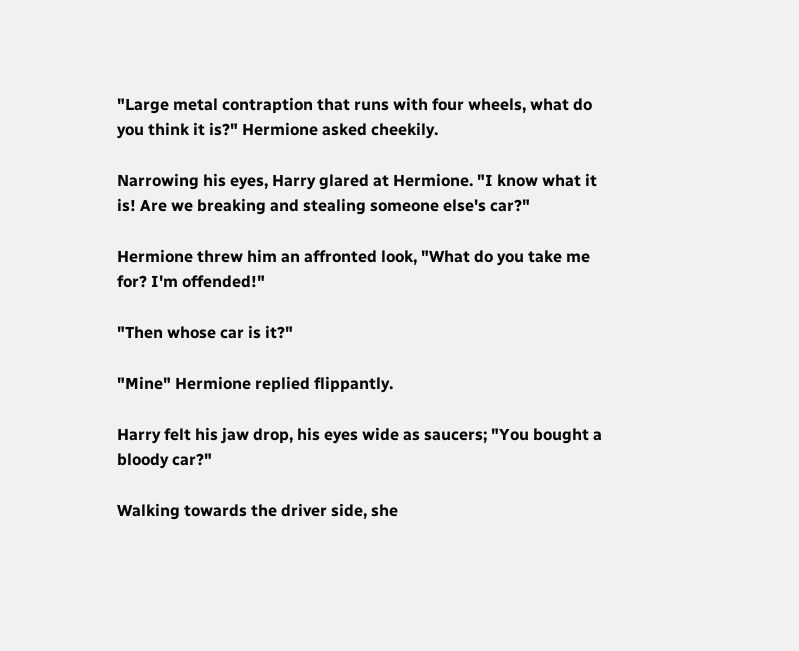"Large metal contraption that runs with four wheels, what do you think it is?" Hermione asked cheekily.

Narrowing his eyes, Harry glared at Hermione. "I know what it is! Are we breaking and stealing someone else's car?"

Hermione threw him an affronted look, "What do you take me for? I'm offended!"

"Then whose car is it?"

"Mine" Hermione replied flippantly.

Harry felt his jaw drop, his eyes wide as saucers; "You bought a bloody car?"

Walking towards the driver side, she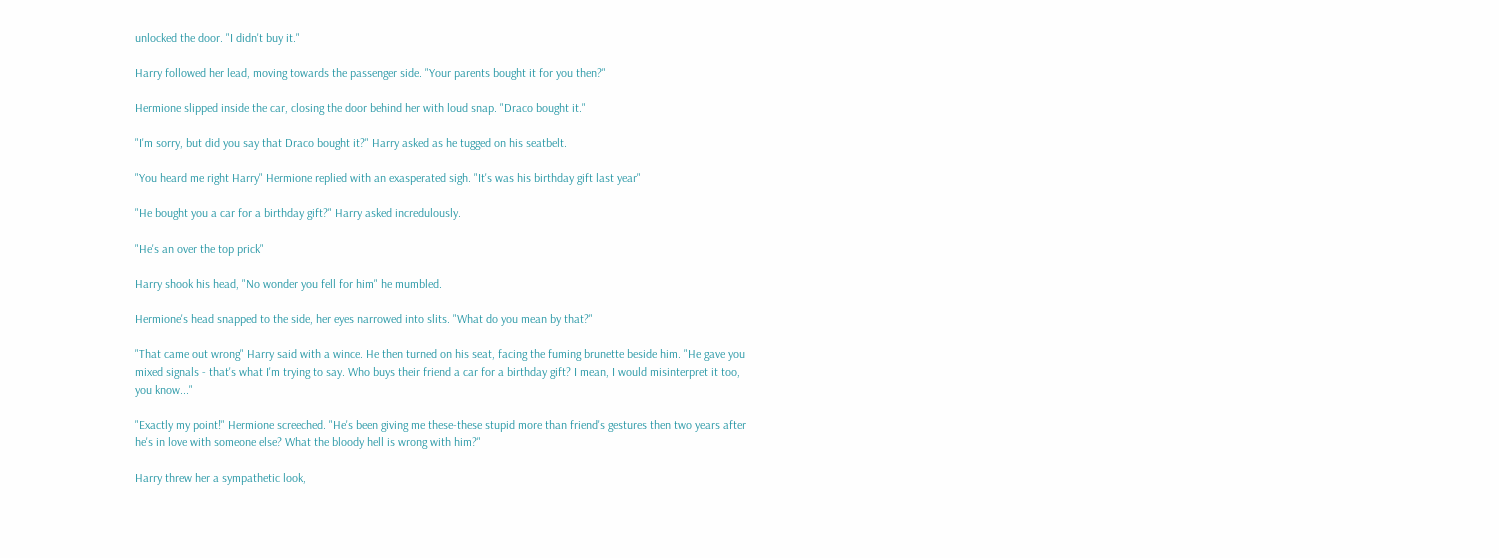unlocked the door. "I didn't buy it."

Harry followed her lead, moving towards the passenger side. "Your parents bought it for you then?"

Hermione slipped inside the car, closing the door behind her with loud snap. "Draco bought it."

"I'm sorry, but did you say that Draco bought it?" Harry asked as he tugged on his seatbelt.

"You heard me right Harry" Hermione replied with an exasperated sigh. "It's was his birthday gift last year"

"He bought you a car for a birthday gift?" Harry asked incredulously.

"He's an over the top prick"

Harry shook his head, "No wonder you fell for him" he mumbled.

Hermione's head snapped to the side, her eyes narrowed into slits. "What do you mean by that?"

"That came out wrong" Harry said with a wince. He then turned on his seat, facing the fuming brunette beside him. "He gave you mixed signals - that's what I'm trying to say. Who buys their friend a car for a birthday gift? I mean, I would misinterpret it too, you know..."

"Exactly my point!" Hermione screeched. "He's been giving me these-these stupid more than friend's gestures then two years after he's in love with someone else? What the bloody hell is wrong with him?"

Harry threw her a sympathetic look,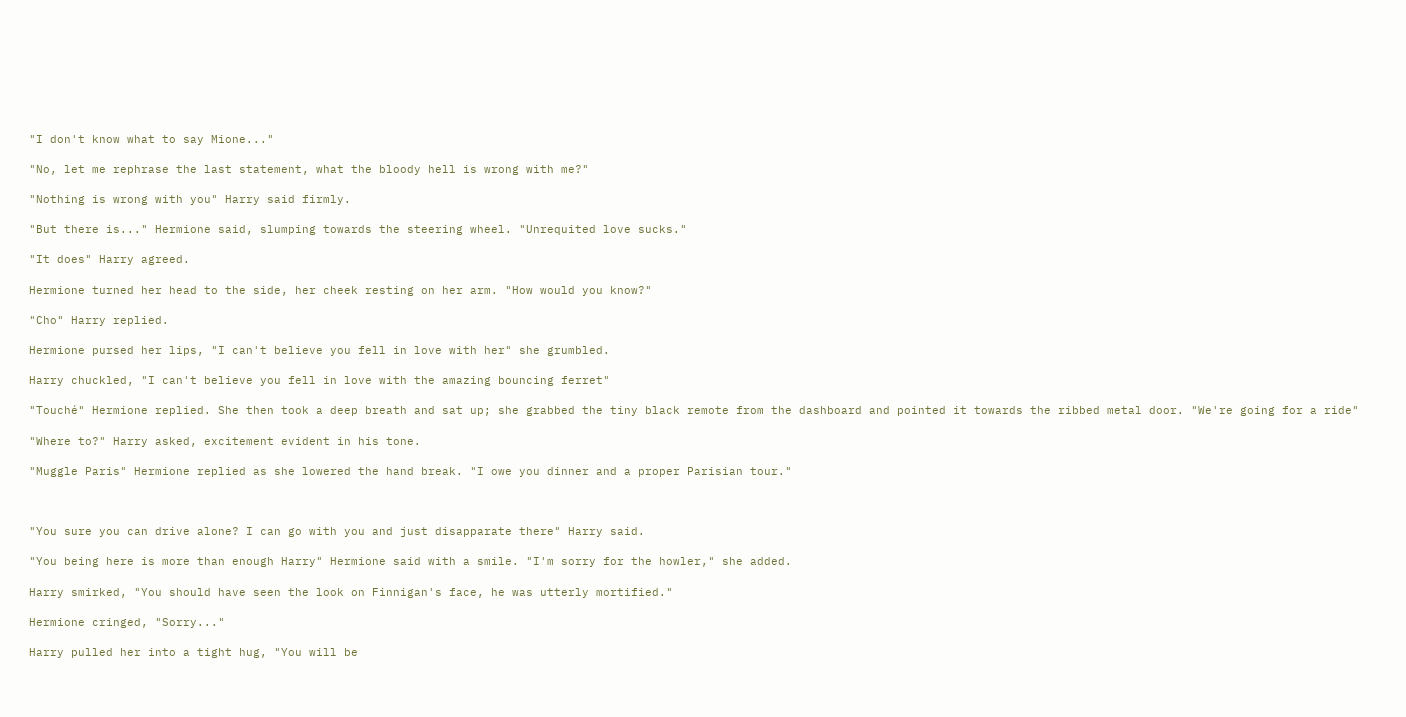"I don't know what to say Mione..."

"No, let me rephrase the last statement, what the bloody hell is wrong with me?"

"Nothing is wrong with you" Harry said firmly.

"But there is..." Hermione said, slumping towards the steering wheel. "Unrequited love sucks."

"It does" Harry agreed.

Hermione turned her head to the side, her cheek resting on her arm. "How would you know?"

"Cho" Harry replied.

Hermione pursed her lips, "I can't believe you fell in love with her" she grumbled.

Harry chuckled, "I can't believe you fell in love with the amazing bouncing ferret"

"Touché" Hermione replied. She then took a deep breath and sat up; she grabbed the tiny black remote from the dashboard and pointed it towards the ribbed metal door. "We're going for a ride"

"Where to?" Harry asked, excitement evident in his tone.

"Muggle Paris" Hermione replied as she lowered the hand break. "I owe you dinner and a proper Parisian tour."



"You sure you can drive alone? I can go with you and just disapparate there" Harry said.

"You being here is more than enough Harry" Hermione said with a smile. "I'm sorry for the howler," she added.

Harry smirked, "You should have seen the look on Finnigan's face, he was utterly mortified."

Hermione cringed, "Sorry..."

Harry pulled her into a tight hug, "You will be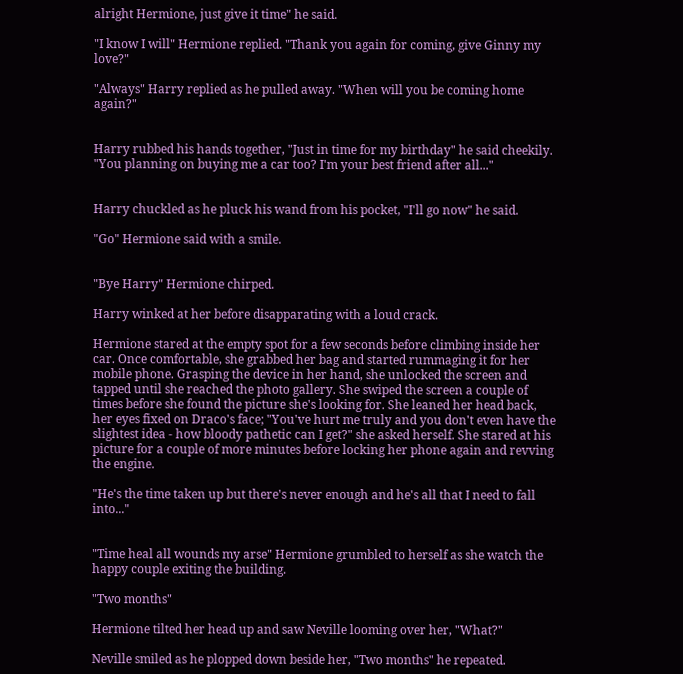alright Hermione, just give it time" he said.

"I know I will" Hermione replied. "Thank you again for coming, give Ginny my love?"

"Always" Harry replied as he pulled away. "When will you be coming home again?"


Harry rubbed his hands together, "Just in time for my birthday" he said cheekily. "You planning on buying me a car too? I'm your best friend after all..."


Harry chuckled as he pluck his wand from his pocket, "I'll go now" he said.

"Go" Hermione said with a smile.


"Bye Harry" Hermione chirped.

Harry winked at her before disapparating with a loud crack.

Hermione stared at the empty spot for a few seconds before climbing inside her car. Once comfortable, she grabbed her bag and started rummaging it for her mobile phone. Grasping the device in her hand, she unlocked the screen and tapped until she reached the photo gallery. She swiped the screen a couple of times before she found the picture she's looking for. She leaned her head back, her eyes fixed on Draco's face; "You've hurt me truly and you don't even have the slightest idea - how bloody pathetic can I get?" she asked herself. She stared at his picture for a couple of more minutes before locking her phone again and revving the engine.

"He's the time taken up but there's never enough and he's all that I need to fall into..."


"Time heal all wounds my arse" Hermione grumbled to herself as she watch the happy couple exiting the building.

"Two months"

Hermione tilted her head up and saw Neville looming over her, "What?"

Neville smiled as he plopped down beside her, "Two months" he repeated.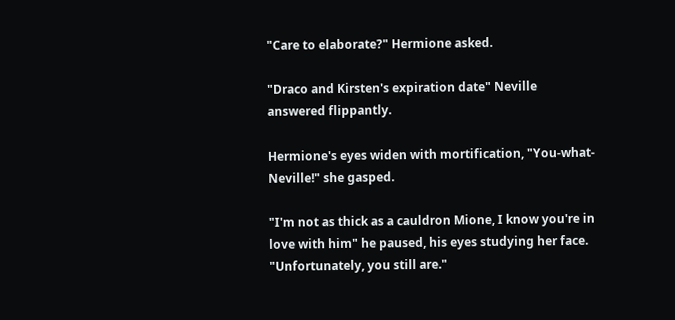"Care to elaborate?" Hermione asked.

"Draco and Kirsten's expiration date" Neville answered flippantly.

Hermione's eyes widen with mortification, "You-what-Neville!" she gasped.

"I'm not as thick as a cauldron Mione, I know you're in love with him" he paused, his eyes studying her face. "Unfortunately, you still are."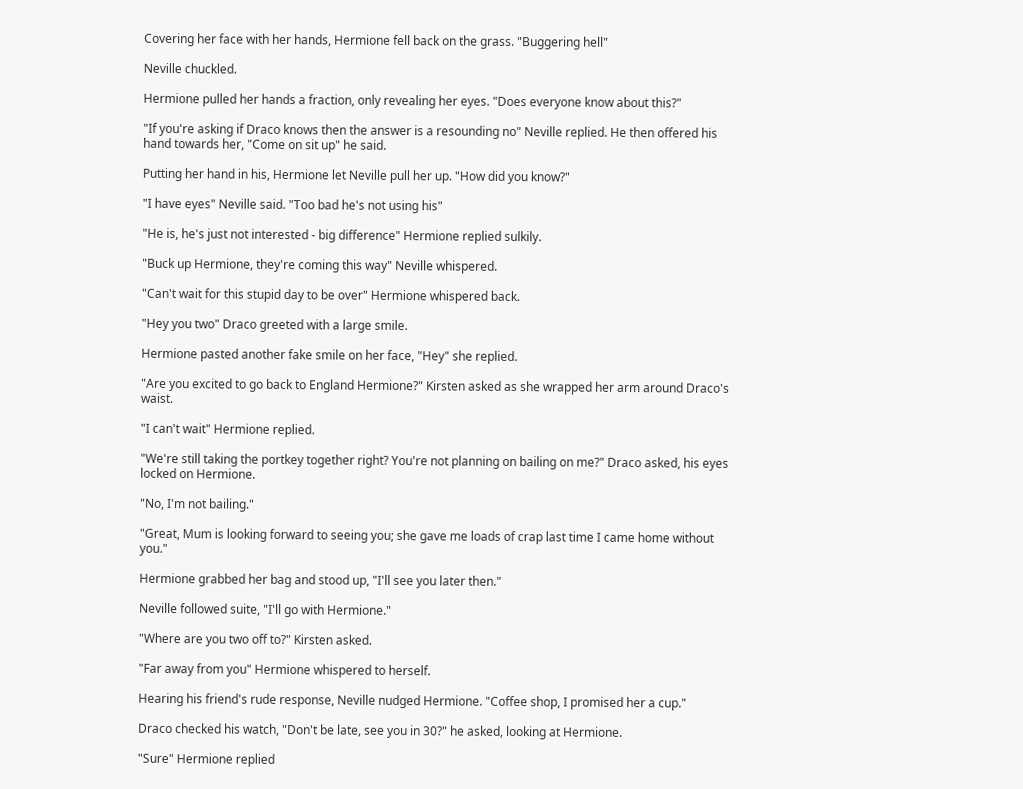Covering her face with her hands, Hermione fell back on the grass. "Buggering hell"

Neville chuckled.

Hermione pulled her hands a fraction, only revealing her eyes. "Does everyone know about this?"

"If you're asking if Draco knows then the answer is a resounding no" Neville replied. He then offered his hand towards her, "Come on sit up" he said.

Putting her hand in his, Hermione let Neville pull her up. "How did you know?"

"I have eyes" Neville said. "Too bad he's not using his"

"He is, he's just not interested - big difference" Hermione replied sulkily.

"Buck up Hermione, they're coming this way" Neville whispered.

"Can't wait for this stupid day to be over" Hermione whispered back.

"Hey you two" Draco greeted with a large smile.

Hermione pasted another fake smile on her face, "Hey" she replied.

"Are you excited to go back to England Hermione?" Kirsten asked as she wrapped her arm around Draco's waist.

"I can't wait" Hermione replied.

"We're still taking the portkey together right? You're not planning on bailing on me?" Draco asked, his eyes locked on Hermione.

"No, I'm not bailing."

"Great, Mum is looking forward to seeing you; she gave me loads of crap last time I came home without you."

Hermione grabbed her bag and stood up, "I'll see you later then."

Neville followed suite, "I'll go with Hermione."

"Where are you two off to?" Kirsten asked.

"Far away from you" Hermione whispered to herself.

Hearing his friend's rude response, Neville nudged Hermione. "Coffee shop, I promised her a cup."

Draco checked his watch, "Don't be late, see you in 30?" he asked, looking at Hermione.

"Sure" Hermione replied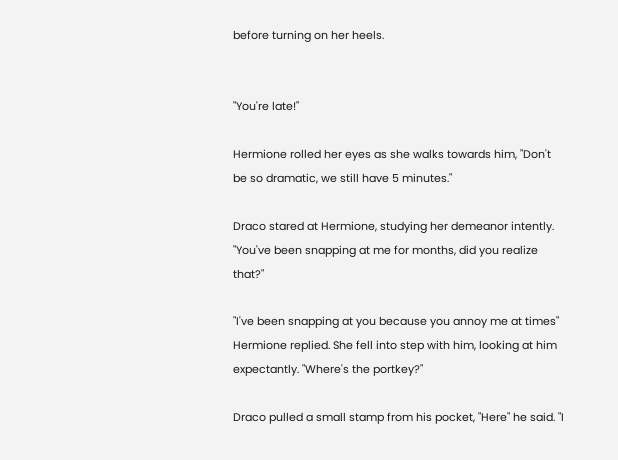before turning on her heels.


"You're late!"

Hermione rolled her eyes as she walks towards him, "Don't be so dramatic, we still have 5 minutes."

Draco stared at Hermione, studying her demeanor intently. "You've been snapping at me for months, did you realize that?"

"I've been snapping at you because you annoy me at times" Hermione replied. She fell into step with him, looking at him expectantly. "Where's the portkey?"

Draco pulled a small stamp from his pocket, "Here" he said. "I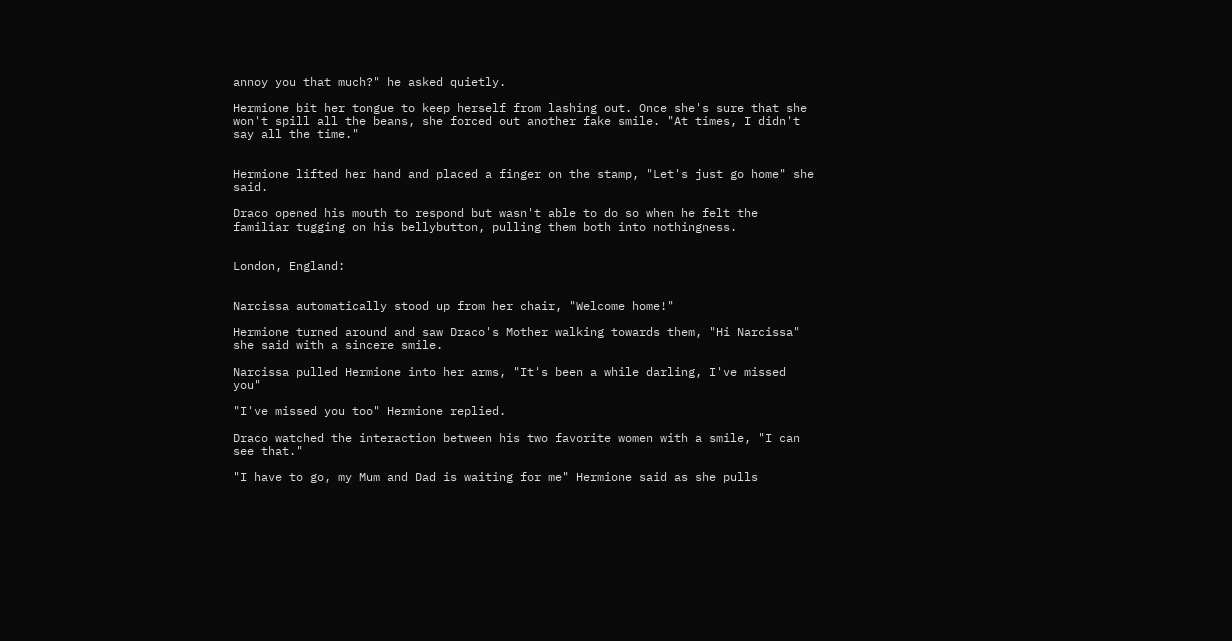annoy you that much?" he asked quietly.

Hermione bit her tongue to keep herself from lashing out. Once she's sure that she won't spill all the beans, she forced out another fake smile. "At times, I didn't say all the time."


Hermione lifted her hand and placed a finger on the stamp, "Let's just go home" she said.

Draco opened his mouth to respond but wasn't able to do so when he felt the familiar tugging on his bellybutton, pulling them both into nothingness.


London, England:


Narcissa automatically stood up from her chair, "Welcome home!"

Hermione turned around and saw Draco's Mother walking towards them, "Hi Narcissa" she said with a sincere smile.

Narcissa pulled Hermione into her arms, "It's been a while darling, I've missed you"

"I've missed you too" Hermione replied.

Draco watched the interaction between his two favorite women with a smile, "I can see that."

"I have to go, my Mum and Dad is waiting for me" Hermione said as she pulls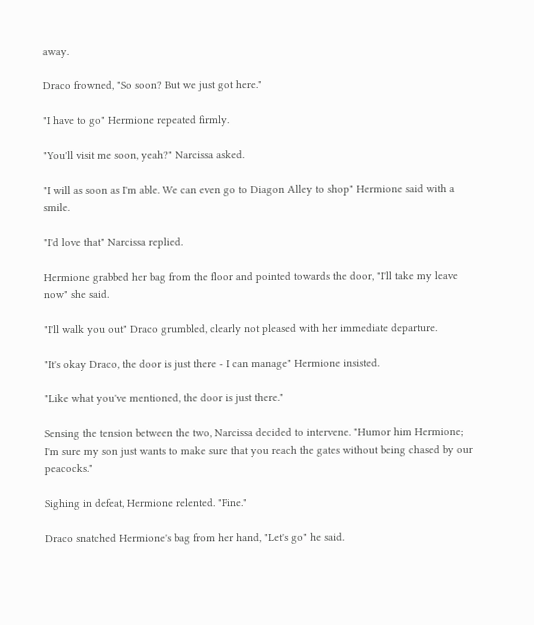away.

Draco frowned, "So soon? But we just got here."

"I have to go" Hermione repeated firmly.

"You'll visit me soon, yeah?" Narcissa asked.

"I will as soon as I'm able. We can even go to Diagon Alley to shop" Hermione said with a smile.

"I'd love that" Narcissa replied.

Hermione grabbed her bag from the floor and pointed towards the door, "I'll take my leave now" she said.

"I'll walk you out" Draco grumbled, clearly not pleased with her immediate departure.

"It's okay Draco, the door is just there - I can manage" Hermione insisted.

"Like what you've mentioned, the door is just there."

Sensing the tension between the two, Narcissa decided to intervene. "Humor him Hermione; I'm sure my son just wants to make sure that you reach the gates without being chased by our peacocks."

Sighing in defeat, Hermione relented. "Fine."

Draco snatched Hermione's bag from her hand, "Let's go" he said.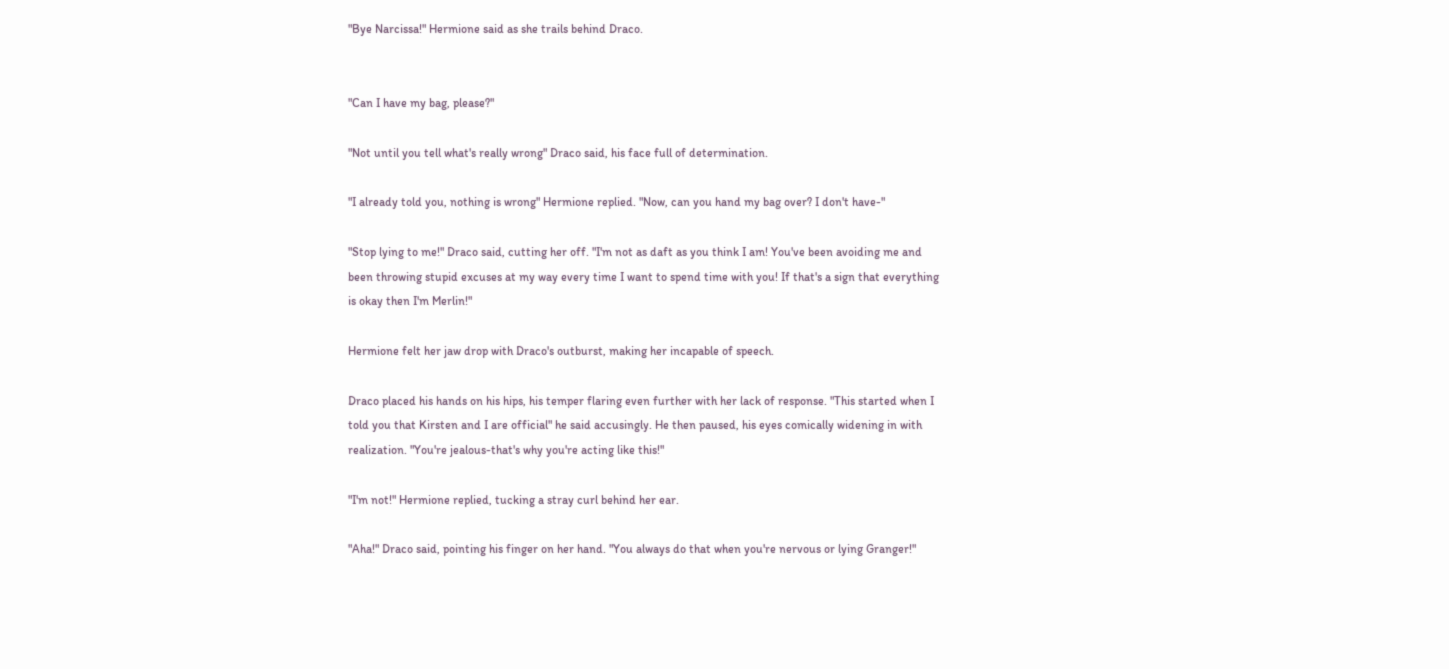"Bye Narcissa!" Hermione said as she trails behind Draco.


"Can I have my bag, please?"

"Not until you tell what's really wrong" Draco said, his face full of determination.

"I already told you, nothing is wrong" Hermione replied. "Now, can you hand my bag over? I don't have-"

"Stop lying to me!" Draco said, cutting her off. "I'm not as daft as you think I am! You've been avoiding me and been throwing stupid excuses at my way every time I want to spend time with you! If that's a sign that everything is okay then I'm Merlin!"

Hermione felt her jaw drop with Draco's outburst, making her incapable of speech.

Draco placed his hands on his hips, his temper flaring even further with her lack of response. "This started when I told you that Kirsten and I are official" he said accusingly. He then paused, his eyes comically widening in with realization. "You're jealous-that's why you're acting like this!"

"I'm not!" Hermione replied, tucking a stray curl behind her ear.

"Aha!" Draco said, pointing his finger on her hand. "You always do that when you're nervous or lying Granger!"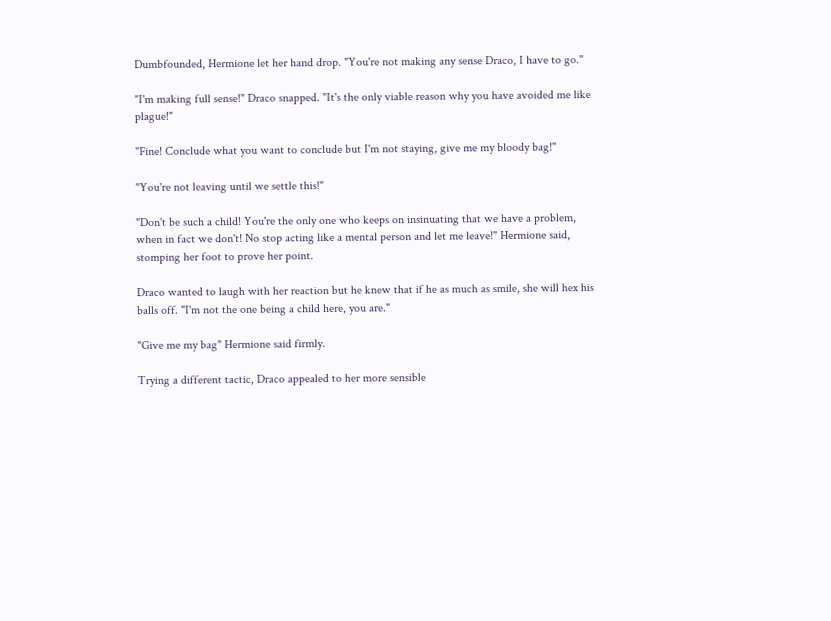Dumbfounded, Hermione let her hand drop. "You're not making any sense Draco, I have to go."

"I'm making full sense!" Draco snapped. "It's the only viable reason why you have avoided me like plague!"

"Fine! Conclude what you want to conclude but I'm not staying, give me my bloody bag!"

"You're not leaving until we settle this!"

"Don't be such a child! You're the only one who keeps on insinuating that we have a problem, when in fact we don't! No stop acting like a mental person and let me leave!" Hermione said, stomping her foot to prove her point.

Draco wanted to laugh with her reaction but he knew that if he as much as smile, she will hex his balls off. "I'm not the one being a child here, you are."

"Give me my bag" Hermione said firmly.

Trying a different tactic, Draco appealed to her more sensible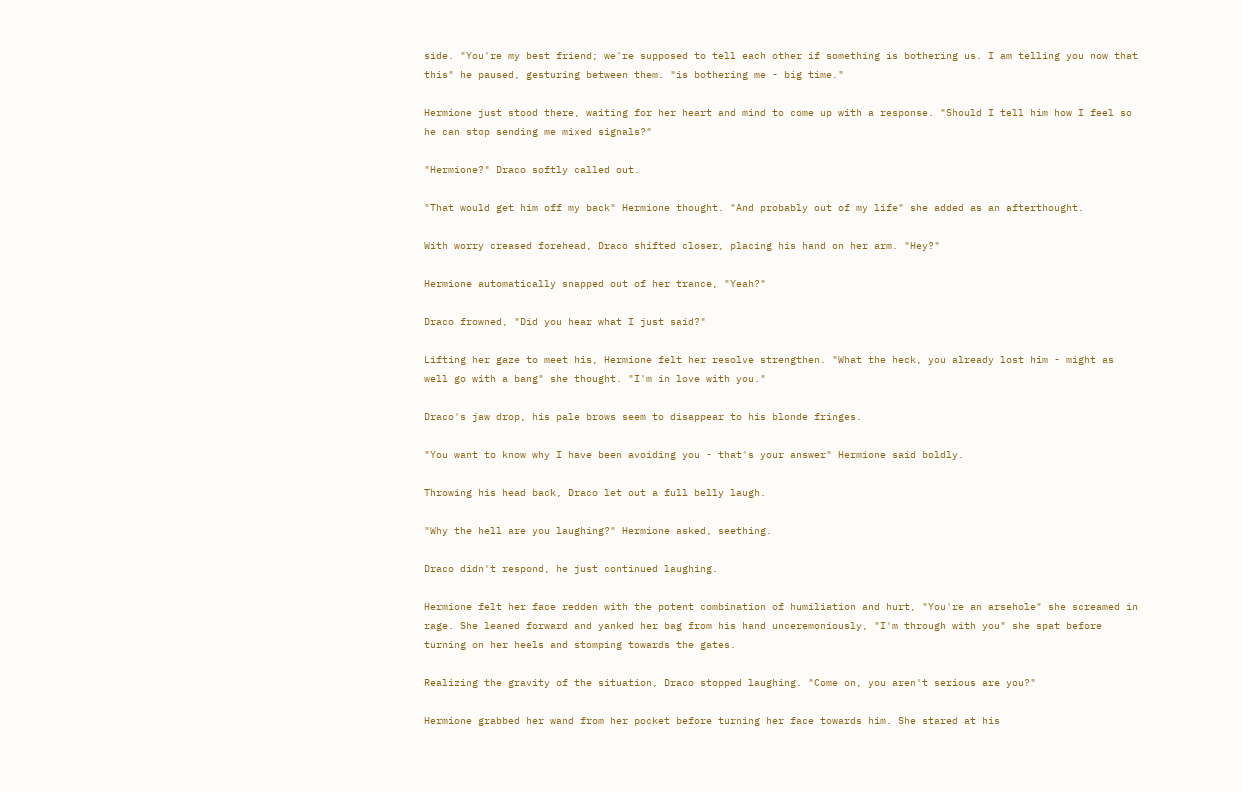side. "You're my best friend; we're supposed to tell each other if something is bothering us. I am telling you now that this" he paused, gesturing between them. "is bothering me - big time."

Hermione just stood there, waiting for her heart and mind to come up with a response. "Should I tell him how I feel so he can stop sending me mixed signals?"

"Hermione?" Draco softly called out.

"That would get him off my back" Hermione thought. "And probably out of my life" she added as an afterthought.

With worry creased forehead, Draco shifted closer, placing his hand on her arm. "Hey?"

Hermione automatically snapped out of her trance, "Yeah?"

Draco frowned, "Did you hear what I just said?"

Lifting her gaze to meet his, Hermione felt her resolve strengthen. "What the heck, you already lost him - might as well go with a bang" she thought. "I'm in love with you."

Draco's jaw drop, his pale brows seem to disappear to his blonde fringes.

"You want to know why I have been avoiding you - that's your answer" Hermione said boldly.

Throwing his head back, Draco let out a full belly laugh.

"Why the hell are you laughing?" Hermione asked, seething.

Draco didn't respond, he just continued laughing.

Hermione felt her face redden with the potent combination of humiliation and hurt, "You're an arsehole" she screamed in rage. She leaned forward and yanked her bag from his hand unceremoniously, "I'm through with you" she spat before turning on her heels and stomping towards the gates.

Realizing the gravity of the situation, Draco stopped laughing. "Come on, you aren't serious are you?"

Hermione grabbed her wand from her pocket before turning her face towards him. She stared at his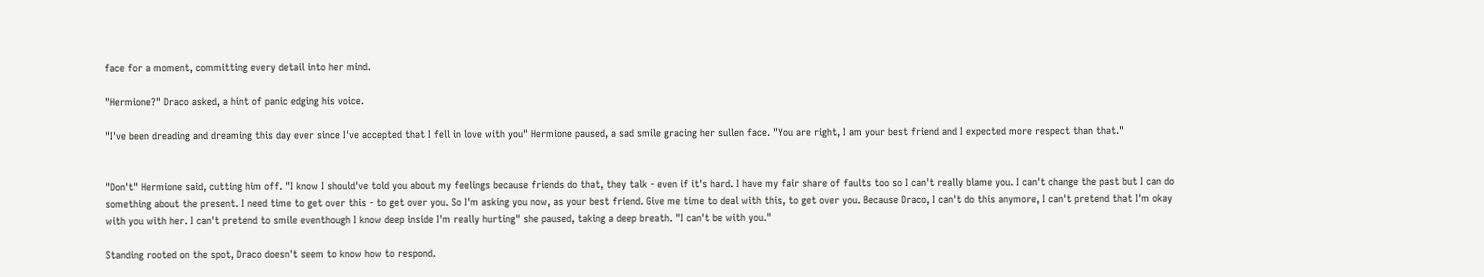face for a moment, committing every detail into her mind.

"Hermione?" Draco asked, a hint of panic edging his voice.

"I've been dreading and dreaming this day ever since I've accepted that I fell in love with you" Hermione paused, a sad smile gracing her sullen face. "You are right, I am your best friend and I expected more respect than that."


"Don't" Hermione said, cutting him off. "I know I should've told you about my feelings because friends do that, they talk - even if it's hard. I have my fair share of faults too so I can't really blame you. I can't change the past but I can do something about the present. I need time to get over this - to get over you. So I'm asking you now, as your best friend. Give me time to deal with this, to get over you. Because Draco, I can't do this anymore, I can't pretend that I'm okay with you with her. I can't pretend to smile eventhough I know deep inside I'm really hurting" she paused, taking a deep breath. "I can't be with you."

Standing rooted on the spot, Draco doesn't seem to know how to respond.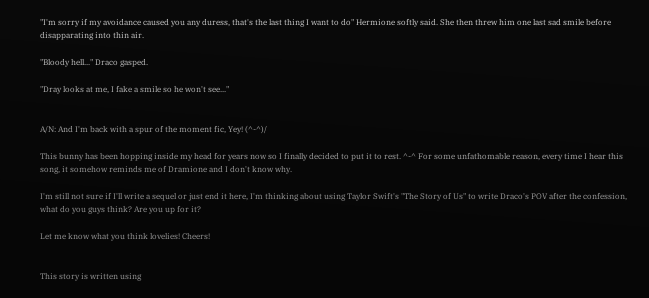"I'm sorry if my avoidance caused you any duress, that's the last thing I want to do" Hermione softly said. She then threw him one last sad smile before disapparating into thin air.

"Bloody hell..." Draco gasped.

"Dray looks at me, I fake a smile so he won't see..."


A/N: And I'm back with a spur of the moment fic, Yey! (^-^)/

This bunny has been hopping inside my head for years now so I finally decided to put it to rest. ^-^ For some unfathomable reason, every time I hear this song, it somehow reminds me of Dramione and I don't know why.

I'm still not sure if I'll write a sequel or just end it here, I'm thinking about using Taylor Swift's "The Story of Us" to write Draco's POV after the confession, what do you guys think? Are you up for it?

Let me know what you think lovelies! Cheers!


This story is written using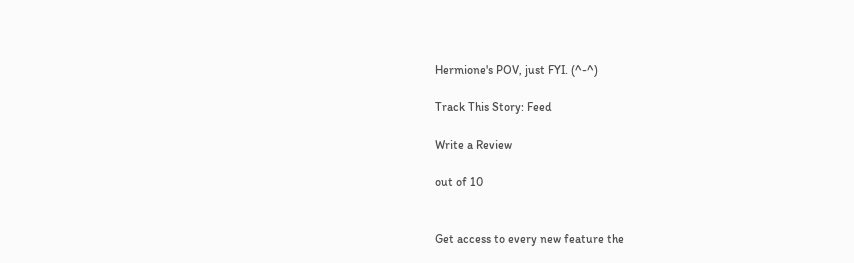Hermione's POV, just FYI. (^-^)

Track This Story: Feed

Write a Review

out of 10


Get access to every new feature the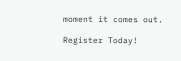moment it comes out.

Register Today!